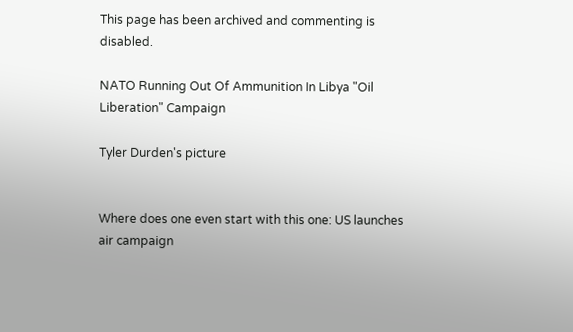This page has been archived and commenting is disabled.

NATO Running Out Of Ammunition In Libya "Oil Liberation" Campaign

Tyler Durden's picture


Where does one even start with this one: US launches air campaign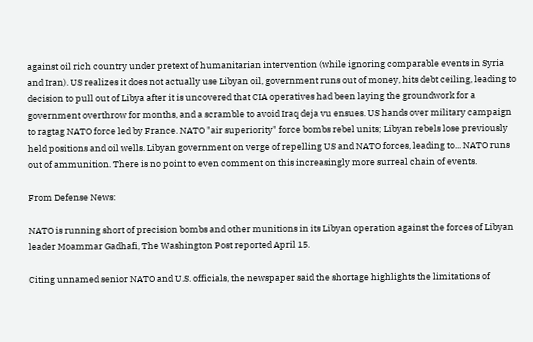against oil rich country under pretext of humanitarian intervention (while ignoring comparable events in Syria and Iran). US realizes it does not actually use Libyan oil, government runs out of money, hits debt ceiling, leading to decision to pull out of Libya after it is uncovered that CIA operatives had been laying the groundwork for a government overthrow for months, and a scramble to avoid Iraq deja vu ensues. US hands over military campaign to ragtag NATO force led by France. NATO "air superiority" force bombs rebel units; Libyan rebels lose previously held positions and oil wells. Libyan government on verge of repelling US and NATO forces, leading to... NATO runs out of ammunition. There is no point to even comment on this increasingly more surreal chain of events.

From Defense News:

NATO is running short of precision bombs and other munitions in its Libyan operation against the forces of Libyan leader Moammar Gadhafi, The Washington Post reported April 15.

Citing unnamed senior NATO and U.S. officials, the newspaper said the shortage highlights the limitations of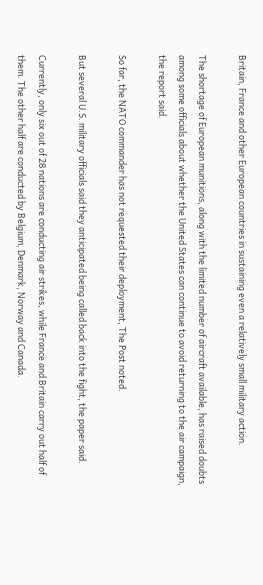Britain, France and other European countries in sustaining even a relatively small military action.

The shortage of European munitions, along with the limited number of aircraft available, has raised doubts among some officials about whether the United States can continue to avoid returning to the air campaign, the report said.

So far, the NATO commander has not requested their deployment, The Post noted.

But several U.S. military officials said they anticipated being called back into the fight, the paper said.

Currently, only six out of 28 nations are conducting air strikes, while France and Britain carry out half of them. The other half are conducted by Belgium, Denmark, Norway and Canada.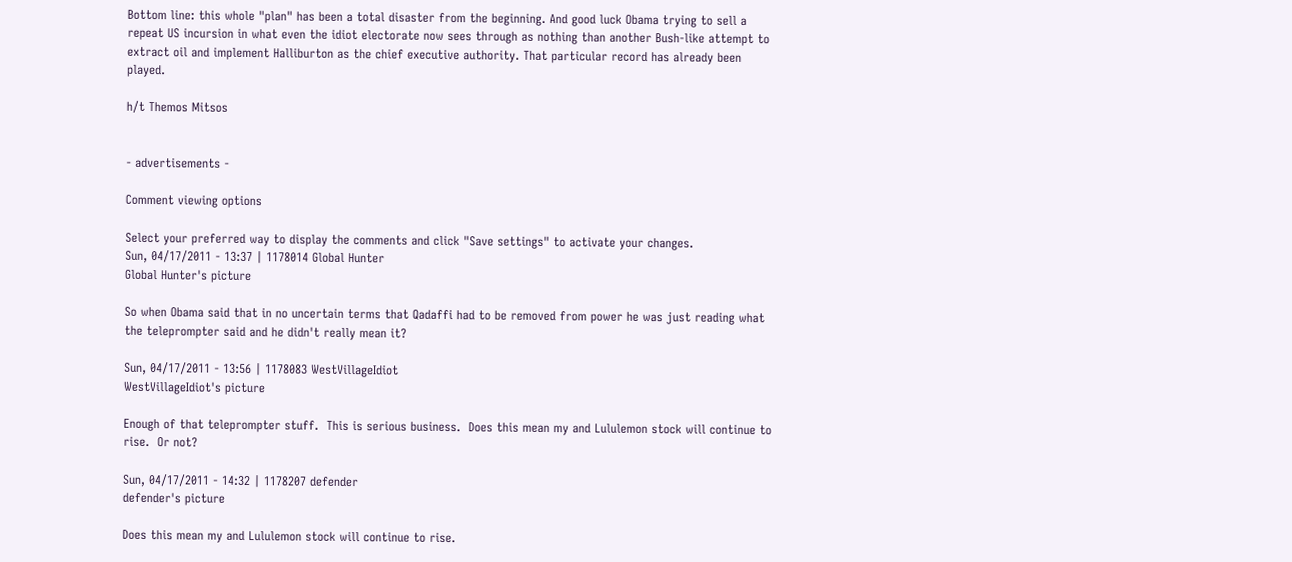Bottom line: this whole "plan" has been a total disaster from the beginning. And good luck Obama trying to sell a repeat US incursion in what even the idiot electorate now sees through as nothing than another Bush-like attempt to extract oil and implement Halliburton as the chief executive authority. That particular record has already been played.

h/t Themos Mitsos


- advertisements -

Comment viewing options

Select your preferred way to display the comments and click "Save settings" to activate your changes.
Sun, 04/17/2011 - 13:37 | 1178014 Global Hunter
Global Hunter's picture

So when Obama said that in no uncertain terms that Qadaffi had to be removed from power he was just reading what the teleprompter said and he didn't really mean it?

Sun, 04/17/2011 - 13:56 | 1178083 WestVillageIdiot
WestVillageIdiot's picture

Enough of that teleprompter stuff.  This is serious business.  Does this mean my and Lululemon stock will continue to rise.  Or not?

Sun, 04/17/2011 - 14:32 | 1178207 defender
defender's picture

Does this mean my and Lululemon stock will continue to rise.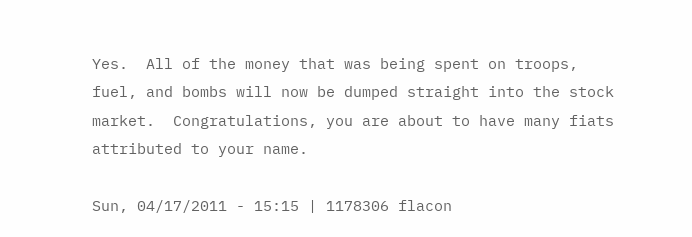Yes.  All of the money that was being spent on troops, fuel, and bombs will now be dumped straight into the stock market.  Congratulations, you are about to have many fiats attributed to your name.

Sun, 04/17/2011 - 15:15 | 1178306 flacon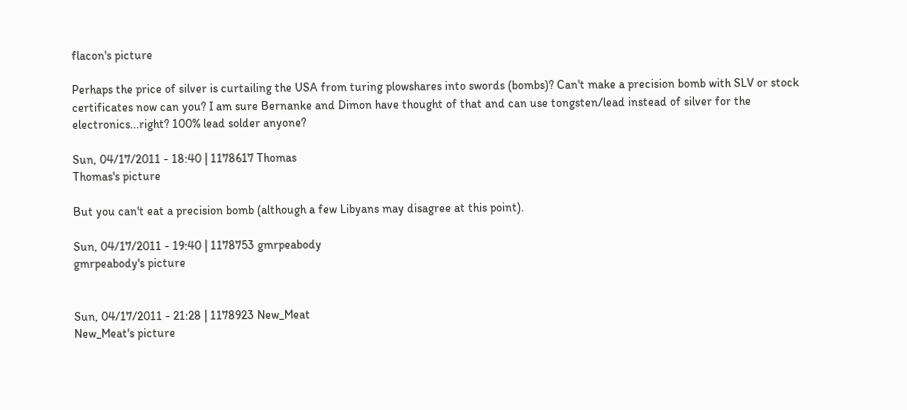flacon's picture

Perhaps the price of silver is curtailing the USA from turing plowshares into swords (bombs)? Can't make a precision bomb with SLV or stock certificates now can you? I am sure Bernanke and Dimon have thought of that and can use tongsten/lead instead of silver for the electronics...right? 100% lead solder anyone?

Sun, 04/17/2011 - 18:40 | 1178617 Thomas
Thomas's picture

But you can't eat a precision bomb (although a few Libyans may disagree at this point).

Sun, 04/17/2011 - 19:40 | 1178753 gmrpeabody
gmrpeabody's picture


Sun, 04/17/2011 - 21:28 | 1178923 New_Meat
New_Meat's picture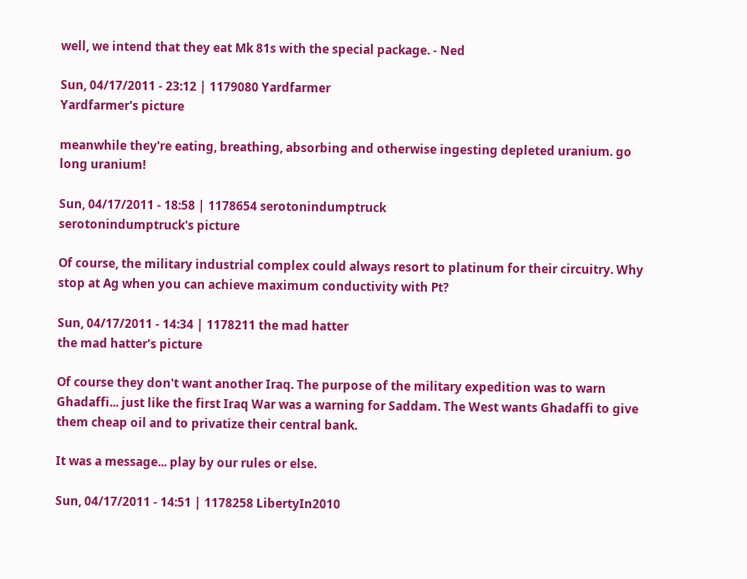well, we intend that they eat Mk 81s with the special package. - Ned

Sun, 04/17/2011 - 23:12 | 1179080 Yardfarmer
Yardfarmer's picture

meanwhile they're eating, breathing, absorbing and otherwise ingesting depleted uranium. go long uranium!

Sun, 04/17/2011 - 18:58 | 1178654 serotonindumptruck
serotonindumptruck's picture

Of course, the military industrial complex could always resort to platinum for their circuitry. Why stop at Ag when you can achieve maximum conductivity with Pt?

Sun, 04/17/2011 - 14:34 | 1178211 the mad hatter
the mad hatter's picture

Of course they don't want another Iraq. The purpose of the military expedition was to warn Ghadaffi... just like the first Iraq War was a warning for Saddam. The West wants Ghadaffi to give them cheap oil and to privatize their central bank.

It was a message... play by our rules or else.

Sun, 04/17/2011 - 14:51 | 1178258 LibertyIn2010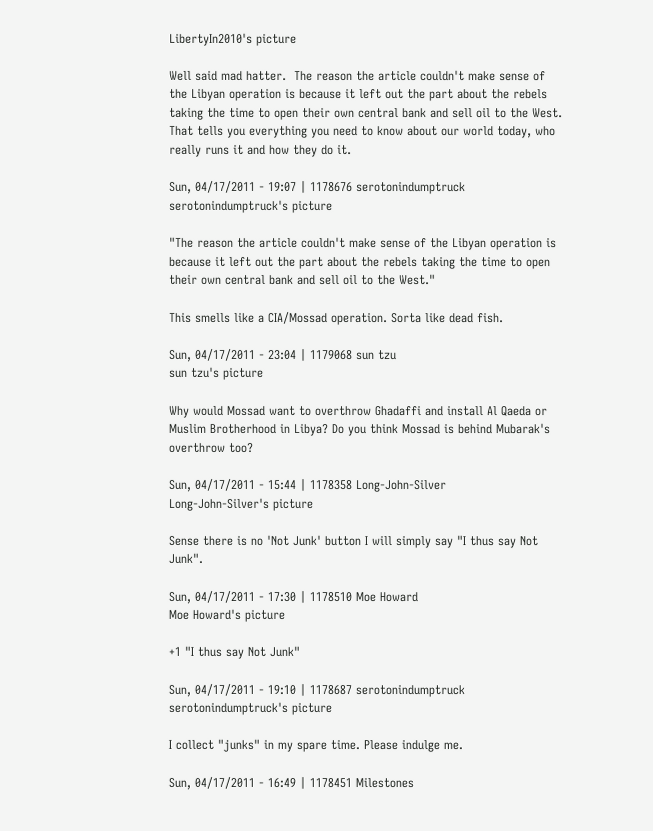LibertyIn2010's picture

Well said mad hatter.  The reason the article couldn't make sense of the Libyan operation is because it left out the part about the rebels taking the time to open their own central bank and sell oil to the West.  That tells you everything you need to know about our world today, who really runs it and how they do it.

Sun, 04/17/2011 - 19:07 | 1178676 serotonindumptruck
serotonindumptruck's picture

"The reason the article couldn't make sense of the Libyan operation is because it left out the part about the rebels taking the time to open their own central bank and sell oil to the West."

This smells like a CIA/Mossad operation. Sorta like dead fish.

Sun, 04/17/2011 - 23:04 | 1179068 sun tzu
sun tzu's picture

Why would Mossad want to overthrow Ghadaffi and install Al Qaeda or Muslim Brotherhood in Libya? Do you think Mossad is behind Mubarak's overthrow too?

Sun, 04/17/2011 - 15:44 | 1178358 Long-John-Silver
Long-John-Silver's picture

Sense there is no 'Not Junk' button I will simply say "I thus say Not Junk".

Sun, 04/17/2011 - 17:30 | 1178510 Moe Howard
Moe Howard's picture

+1 "I thus say Not Junk"

Sun, 04/17/2011 - 19:10 | 1178687 serotonindumptruck
serotonindumptruck's picture

I collect "junks" in my spare time. Please indulge me.

Sun, 04/17/2011 - 16:49 | 1178451 Milestones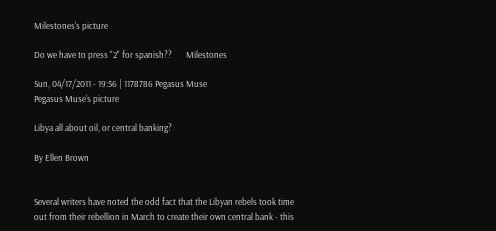Milestones's picture

Do we have to press "2" for spanish??       Milestones

Sun, 04/17/2011 - 19:56 | 1178786 Pegasus Muse
Pegasus Muse's picture

Libya all about oil, or central banking?

By Ellen Brown


Several writers have noted the odd fact that the Libyan rebels took time out from their rebellion in March to create their own central bank - this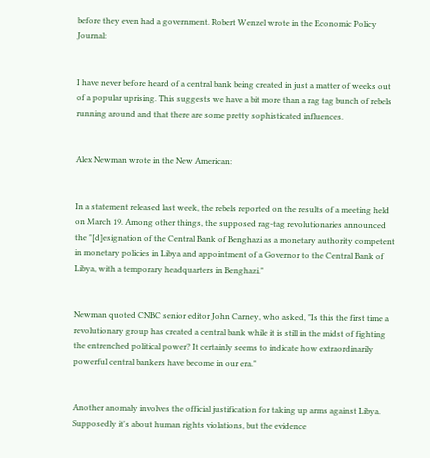before they even had a government. Robert Wenzel wrote in the Economic Policy Journal:


I have never before heard of a central bank being created in just a matter of weeks out of a popular uprising. This suggests we have a bit more than a rag tag bunch of rebels running around and that there are some pretty sophisticated influences.


Alex Newman wrote in the New American:


In a statement released last week, the rebels reported on the results of a meeting held on March 19. Among other things, the supposed rag-tag revolutionaries announced the "[d]esignation of the Central Bank of Benghazi as a monetary authority competent in monetary policies in Libya and appointment of a Governor to the Central Bank of Libya, with a temporary headquarters in Benghazi."


Newman quoted CNBC senior editor John Carney, who asked, "Is this the first time a revolutionary group has created a central bank while it is still in the midst of fighting the entrenched political power? It certainly seems to indicate how extraordinarily powerful central bankers have become in our era."


Another anomaly involves the official justification for taking up arms against Libya. Supposedly it's about human rights violations, but the evidence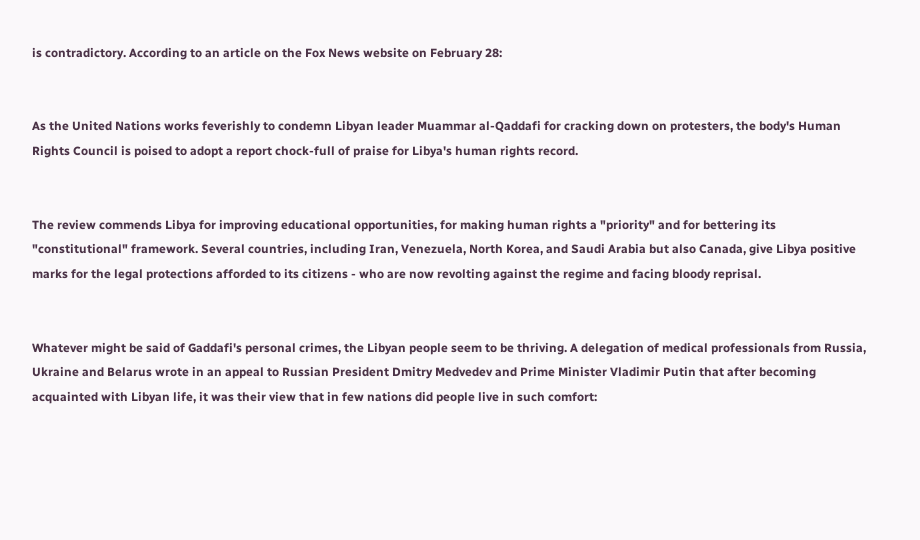is contradictory. According to an article on the Fox News website on February 28:


As the United Nations works feverishly to condemn Libyan leader Muammar al-Qaddafi for cracking down on protesters, the body's Human Rights Council is poised to adopt a report chock-full of praise for Libya's human rights record.


The review commends Libya for improving educational opportunities, for making human rights a "priority" and for bettering its "constitutional" framework. Several countries, including Iran, Venezuela, North Korea, and Saudi Arabia but also Canada, give Libya positive marks for the legal protections afforded to its citizens - who are now revolting against the regime and facing bloody reprisal.


Whatever might be said of Gaddafi's personal crimes, the Libyan people seem to be thriving. A delegation of medical professionals from Russia, Ukraine and Belarus wrote in an appeal to Russian President Dmitry Medvedev and Prime Minister Vladimir Putin that after becoming acquainted with Libyan life, it was their view that in few nations did people live in such comfort: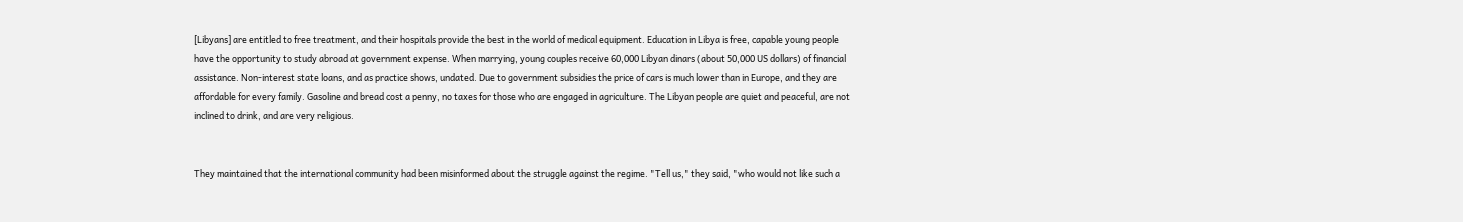[Libyans] are entitled to free treatment, and their hospitals provide the best in the world of medical equipment. Education in Libya is free, capable young people have the opportunity to study abroad at government expense. When marrying, young couples receive 60,000 Libyan dinars (about 50,000 US dollars) of financial assistance. Non-interest state loans, and as practice shows, undated. Due to government subsidies the price of cars is much lower than in Europe, and they are affordable for every family. Gasoline and bread cost a penny, no taxes for those who are engaged in agriculture. The Libyan people are quiet and peaceful, are not inclined to drink, and are very religious.


They maintained that the international community had been misinformed about the struggle against the regime. "Tell us," they said, "who would not like such a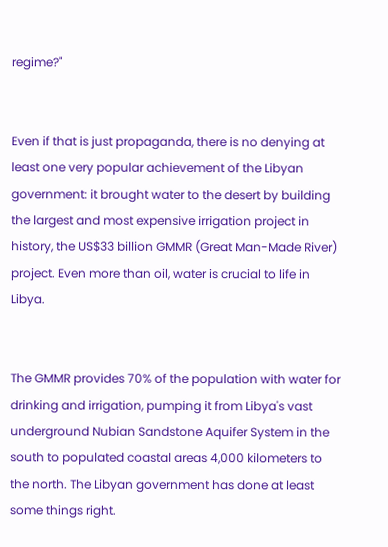regime?"


Even if that is just propaganda, there is no denying at least one very popular achievement of the Libyan government: it brought water to the desert by building the largest and most expensive irrigation project in history, the US$33 billion GMMR (Great Man-Made River) project. Even more than oil, water is crucial to life in Libya.


The GMMR provides 70% of the population with water for drinking and irrigation, pumping it from Libya's vast underground Nubian Sandstone Aquifer System in the south to populated coastal areas 4,000 kilometers to the north. The Libyan government has done at least some things right.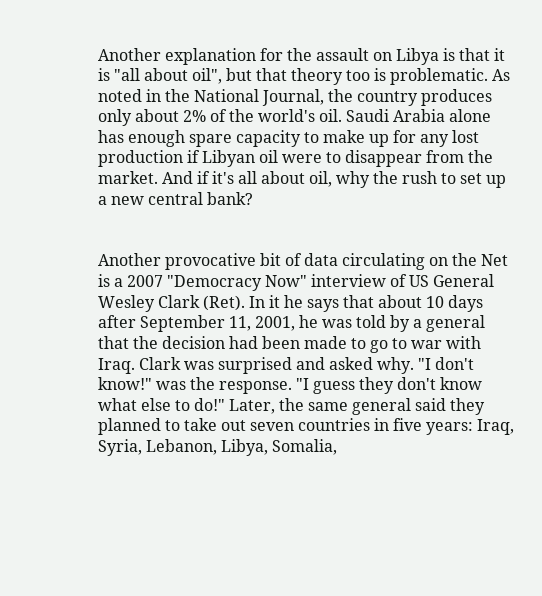Another explanation for the assault on Libya is that it is "all about oil", but that theory too is problematic. As noted in the National Journal, the country produces only about 2% of the world's oil. Saudi Arabia alone has enough spare capacity to make up for any lost production if Libyan oil were to disappear from the market. And if it's all about oil, why the rush to set up a new central bank?


Another provocative bit of data circulating on the Net is a 2007 "Democracy Now" interview of US General Wesley Clark (Ret). In it he says that about 10 days after September 11, 2001, he was told by a general that the decision had been made to go to war with Iraq. Clark was surprised and asked why. "I don't know!" was the response. "I guess they don't know what else to do!" Later, the same general said they planned to take out seven countries in five years: Iraq, Syria, Lebanon, Libya, Somalia,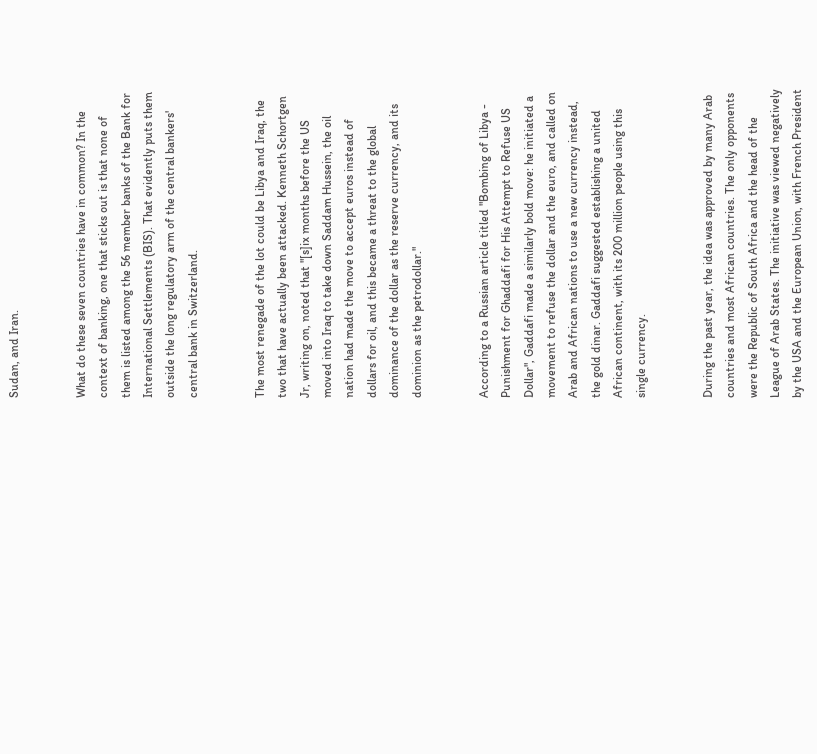Sudan, and Iran.


What do these seven countries have in common? In the context of banking, one that sticks out is that none of them is listed among the 56 member banks of the Bank for International Settlements (BIS). That evidently puts them outside the long regulatory arm of the central bankers' central bank in Switzerland.


The most renegade of the lot could be Libya and Iraq, the two that have actually been attacked. Kenneth Schortgen Jr, writing on, noted that "[s]ix months before the US moved into Iraq to take down Saddam Hussein, the oil nation had made the move to accept euros instead of dollars for oil, and this became a threat to the global dominance of the dollar as the reserve currency, and its dominion as the petrodollar."


According to a Russian article titled "Bombing of Libya - Punishment for Ghaddafi for His Attempt to Refuse US Dollar", Gaddafi made a similarly bold move: he initiated a movement to refuse the dollar and the euro, and called on Arab and African nations to use a new currency instead, the gold dinar. Gaddafi suggested establishing a united African continent, with its 200 million people using this single currency.


During the past year, the idea was approved by many Arab countries and most African countries. The only opponents were the Republic of South Africa and the head of the League of Arab States. The initiative was viewed negatively by the USA and the European Union, with French President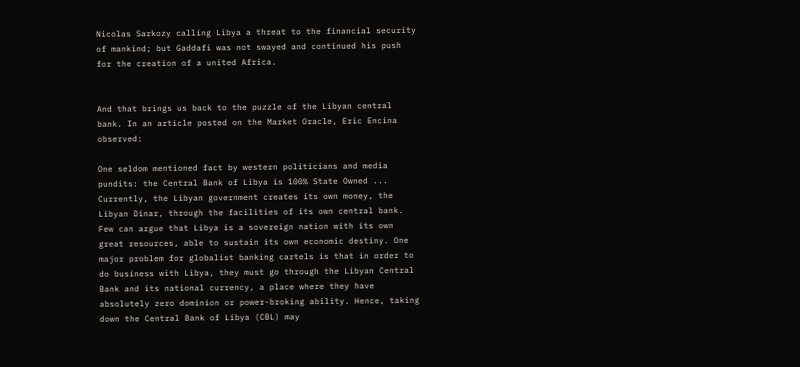Nicolas Sarkozy calling Libya a threat to the financial security of mankind; but Gaddafi was not swayed and continued his push for the creation of a united Africa.


And that brings us back to the puzzle of the Libyan central bank. In an article posted on the Market Oracle, Eric Encina observed:

One seldom mentioned fact by western politicians and media pundits: the Central Bank of Libya is 100% State Owned ... Currently, the Libyan government creates its own money, the Libyan Dinar, through the facilities of its own central bank. Few can argue that Libya is a sovereign nation with its own great resources, able to sustain its own economic destiny. One major problem for globalist banking cartels is that in order to do business with Libya, they must go through the Libyan Central Bank and its national currency, a place where they have absolutely zero dominion or power-broking ability. Hence, taking down the Central Bank of Libya (CBL) may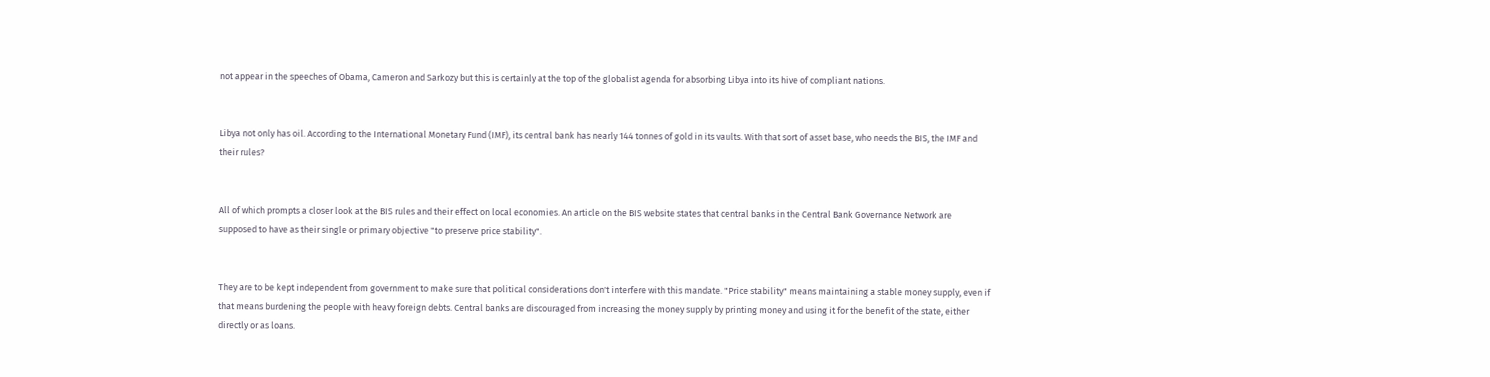not appear in the speeches of Obama, Cameron and Sarkozy but this is certainly at the top of the globalist agenda for absorbing Libya into its hive of compliant nations.


Libya not only has oil. According to the International Monetary Fund (IMF), its central bank has nearly 144 tonnes of gold in its vaults. With that sort of asset base, who needs the BIS, the IMF and their rules?


All of which prompts a closer look at the BIS rules and their effect on local economies. An article on the BIS website states that central banks in the Central Bank Governance Network are supposed to have as their single or primary objective "to preserve price stability".


They are to be kept independent from government to make sure that political considerations don't interfere with this mandate. "Price stability" means maintaining a stable money supply, even if that means burdening the people with heavy foreign debts. Central banks are discouraged from increasing the money supply by printing money and using it for the benefit of the state, either directly or as loans.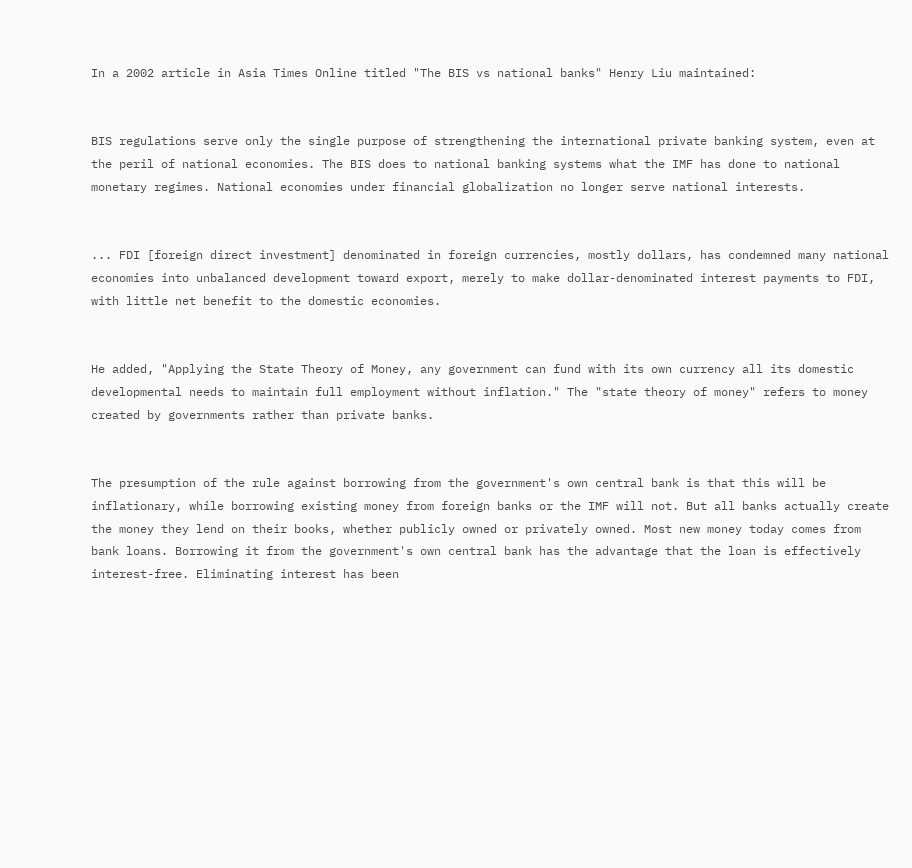In a 2002 article in Asia Times Online titled "The BIS vs national banks" Henry Liu maintained:


BIS regulations serve only the single purpose of strengthening the international private banking system, even at the peril of national economies. The BIS does to national banking systems what the IMF has done to national monetary regimes. National economies under financial globalization no longer serve national interests.


... FDI [foreign direct investment] denominated in foreign currencies, mostly dollars, has condemned many national economies into unbalanced development toward export, merely to make dollar-denominated interest payments to FDI, with little net benefit to the domestic economies.


He added, "Applying the State Theory of Money, any government can fund with its own currency all its domestic developmental needs to maintain full employment without inflation." The "state theory of money" refers to money created by governments rather than private banks.


The presumption of the rule against borrowing from the government's own central bank is that this will be inflationary, while borrowing existing money from foreign banks or the IMF will not. But all banks actually create the money they lend on their books, whether publicly owned or privately owned. Most new money today comes from bank loans. Borrowing it from the government's own central bank has the advantage that the loan is effectively interest-free. Eliminating interest has been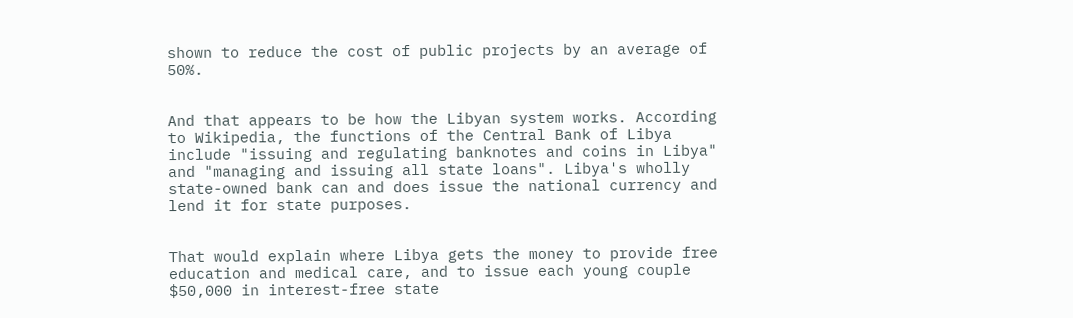shown to reduce the cost of public projects by an average of 50%.


And that appears to be how the Libyan system works. According to Wikipedia, the functions of the Central Bank of Libya include "issuing and regulating banknotes and coins in Libya" and "managing and issuing all state loans". Libya's wholly state-owned bank can and does issue the national currency and lend it for state purposes.


That would explain where Libya gets the money to provide free education and medical care, and to issue each young couple $50,000 in interest-free state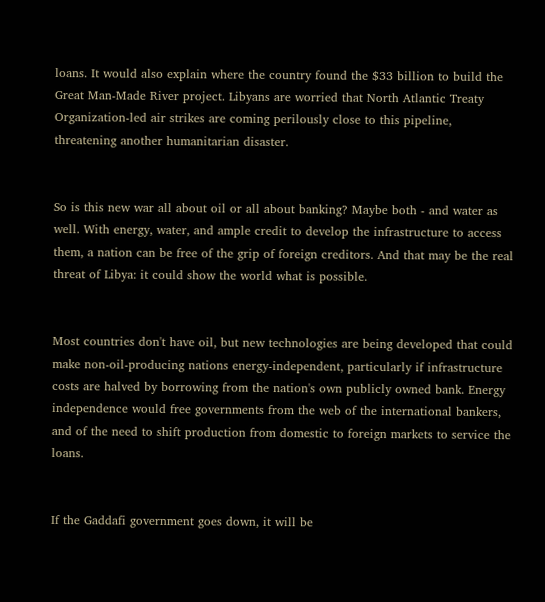loans. It would also explain where the country found the $33 billion to build the Great Man-Made River project. Libyans are worried that North Atlantic Treaty Organization-led air strikes are coming perilously close to this pipeline, threatening another humanitarian disaster.


So is this new war all about oil or all about banking? Maybe both - and water as well. With energy, water, and ample credit to develop the infrastructure to access them, a nation can be free of the grip of foreign creditors. And that may be the real threat of Libya: it could show the world what is possible.


Most countries don't have oil, but new technologies are being developed that could make non-oil-producing nations energy-independent, particularly if infrastructure costs are halved by borrowing from the nation's own publicly owned bank. Energy independence would free governments from the web of the international bankers, and of the need to shift production from domestic to foreign markets to service the loans.


If the Gaddafi government goes down, it will be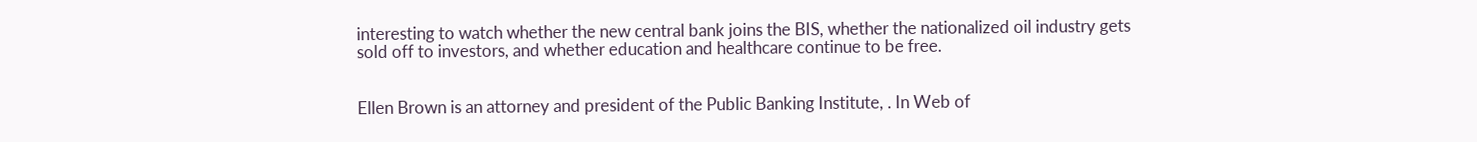interesting to watch whether the new central bank joins the BIS, whether the nationalized oil industry gets sold off to investors, and whether education and healthcare continue to be free.


Ellen Brown is an attorney and president of the Public Banking Institute, . In Web of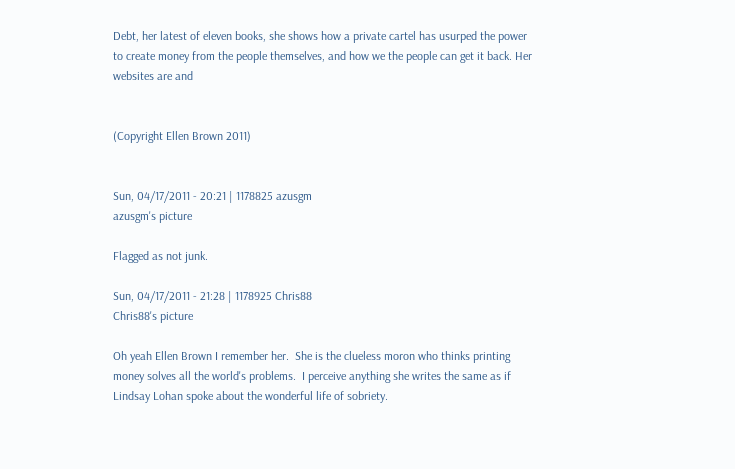Debt, her latest of eleven books, she shows how a private cartel has usurped the power to create money from the people themselves, and how we the people can get it back. Her websites are and


(Copyright Ellen Brown 2011)


Sun, 04/17/2011 - 20:21 | 1178825 azusgm
azusgm's picture

Flagged as not junk.

Sun, 04/17/2011 - 21:28 | 1178925 Chris88
Chris88's picture

Oh yeah Ellen Brown I remember her.  She is the clueless moron who thinks printing money solves all the world's problems.  I perceive anything she writes the same as if Lindsay Lohan spoke about the wonderful life of sobriety.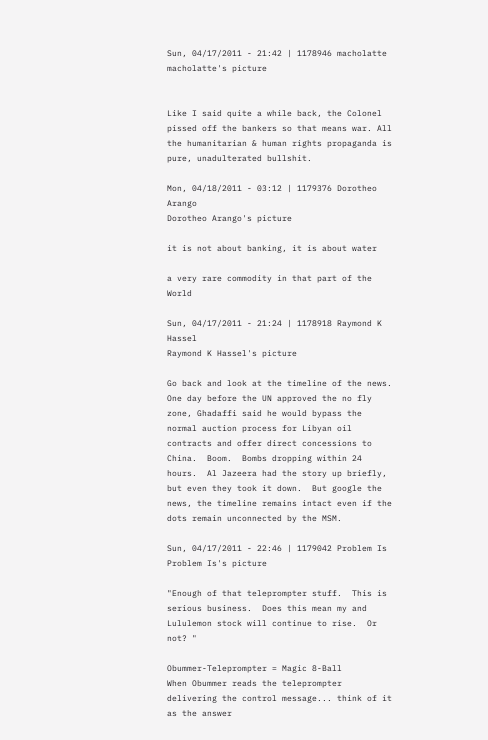Sun, 04/17/2011 - 21:42 | 1178946 macholatte
macholatte's picture


Like I said quite a while back, the Colonel pissed off the bankers so that means war. All the humanitarian & human rights propaganda is pure, unadulterated bullshit.

Mon, 04/18/2011 - 03:12 | 1179376 Dorotheo Arango
Dorotheo Arango's picture

it is not about banking, it is about water

a very rare commodity in that part of the World

Sun, 04/17/2011 - 21:24 | 1178918 Raymond K Hassel
Raymond K Hassel's picture

Go back and look at the timeline of the news.  One day before the UN approved the no fly zone, Ghadaffi said he would bypass the normal auction process for Libyan oil contracts and offer direct concessions to China.  Boom.  Bombs dropping within 24 hours.  Al Jazeera had the story up briefly, but even they took it down.  But google the news, the timeline remains intact even if the dots remain unconnected by the MSM.

Sun, 04/17/2011 - 22:46 | 1179042 Problem Is
Problem Is's picture

"Enough of that teleprompter stuff.  This is serious business.  Does this mean my and Lululemon stock will continue to rise.  Or not? "

Obummer-Teleprompter = Magic 8-Ball
When Obummer reads the teleprompter delivering the control message... think of it as the answer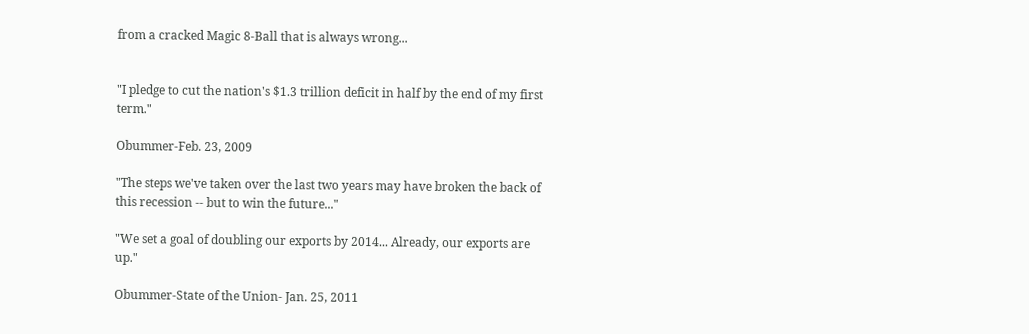from a cracked Magic 8-Ball that is always wrong...


"I pledge to cut the nation's $1.3 trillion deficit in half by the end of my first term."

Obummer-Feb. 23, 2009

"The steps we've taken over the last two years may have broken the back of this recession -- but to win the future..."

"We set a goal of doubling our exports by 2014... Already, our exports are up."

Obummer-State of the Union- Jan. 25, 2011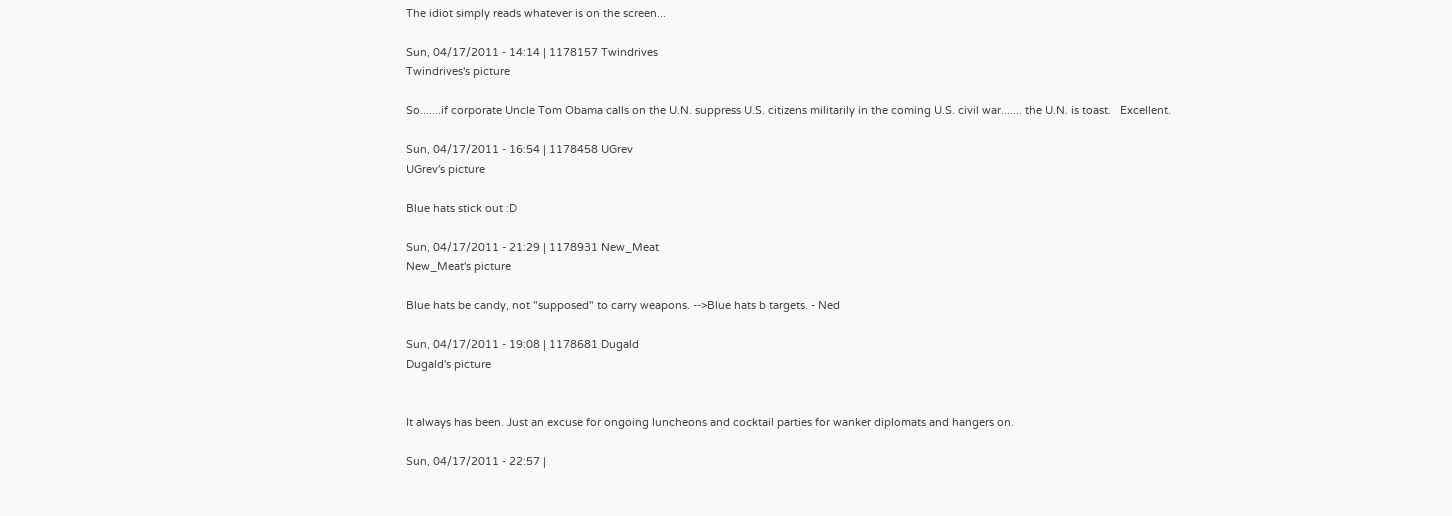The idiot simply reads whatever is on the screen...

Sun, 04/17/2011 - 14:14 | 1178157 Twindrives
Twindrives's picture

So.......if corporate Uncle Tom Obama calls on the U.N. suppress U.S. citizens militarily in the coming U.S. civil war....... the U.N. is toast.   Excellent.

Sun, 04/17/2011 - 16:54 | 1178458 UGrev
UGrev's picture

Blue hats stick out :D

Sun, 04/17/2011 - 21:29 | 1178931 New_Meat
New_Meat's picture

Blue hats be candy, not "supposed" to carry weapons. -->Blue hats b targets. - Ned

Sun, 04/17/2011 - 19:08 | 1178681 Dugald
Dugald's picture


It always has been. Just an excuse for ongoing luncheons and cocktail parties for wanker diplomats and hangers on.

Sun, 04/17/2011 - 22:57 |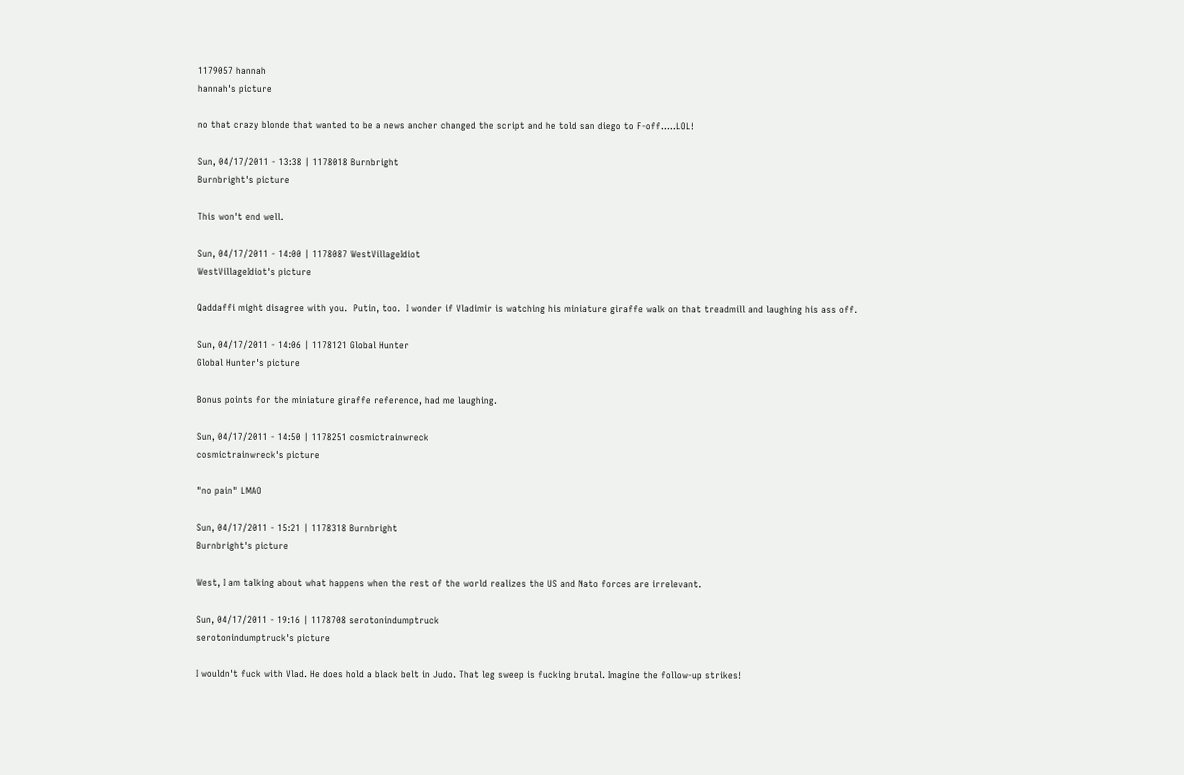1179057 hannah
hannah's picture

no that crazy blonde that wanted to be a news ancher changed the script and he told san diego to F-off.....LOL!

Sun, 04/17/2011 - 13:38 | 1178018 Burnbright
Burnbright's picture

This won't end well.

Sun, 04/17/2011 - 14:00 | 1178087 WestVillageIdiot
WestVillageIdiot's picture

Qaddaffi might disagree with you.  Putin, too.  I wonder if Vladimir is watching his miniature giraffe walk on that treadmill and laughing his ass off.

Sun, 04/17/2011 - 14:06 | 1178121 Global Hunter
Global Hunter's picture

Bonus points for the miniature giraffe reference, had me laughing.

Sun, 04/17/2011 - 14:50 | 1178251 cosmictrainwreck
cosmictrainwreck's picture

"no pain" LMAO

Sun, 04/17/2011 - 15:21 | 1178318 Burnbright
Burnbright's picture

West, I am talking about what happens when the rest of the world realizes the US and Nato forces are irrelevant.

Sun, 04/17/2011 - 19:16 | 1178708 serotonindumptruck
serotonindumptruck's picture

I wouldn't fuck with Vlad. He does hold a black belt in Judo. That leg sweep is fucking brutal. Imagine the follow-up strikes!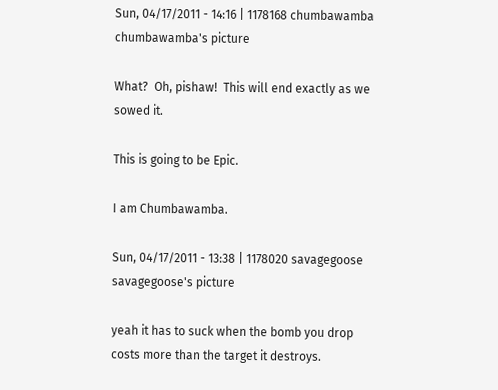Sun, 04/17/2011 - 14:16 | 1178168 chumbawamba
chumbawamba's picture

What?  Oh, pishaw!  This will end exactly as we sowed it.

This is going to be Epic.

I am Chumbawamba.

Sun, 04/17/2011 - 13:38 | 1178020 savagegoose
savagegoose's picture

yeah it has to suck when the bomb you drop costs more than the target it destroys.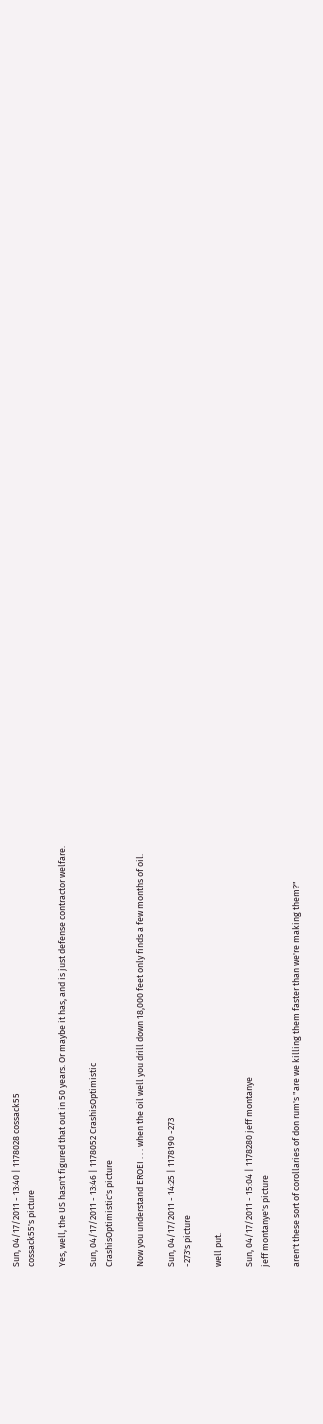Sun, 04/17/2011 - 13:40 | 1178028 cossack55
cossack55's picture

Yes, well, the US hasn't figured that out in 50 years. Or maybe it has, and is just defense contractor welfare.

Sun, 04/17/2011 - 13:46 | 1178052 CrashisOptimistic
CrashisOptimistic's picture

Now you understand EROEI . . . when the oil well you drill down 18,000 feet only finds a few months of oil.

Sun, 04/17/2011 - 14:25 | 1178190 -273
-273's picture

well put.

Sun, 04/17/2011 - 15:04 | 1178280 jeff montanye
jeff montanye's picture

aren't these sort of corollaries of don rum's "are we killing them faster than we're making them?"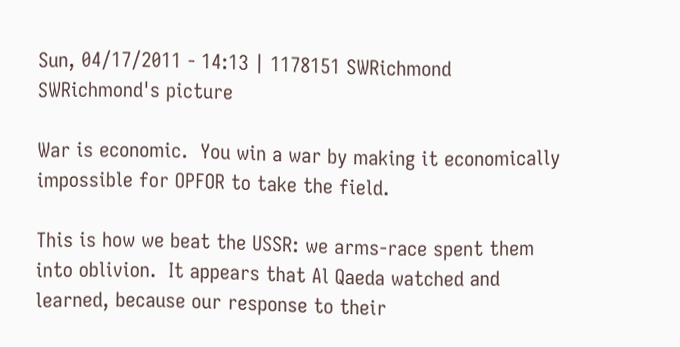Sun, 04/17/2011 - 14:13 | 1178151 SWRichmond
SWRichmond's picture

War is economic.  You win a war by making it economically impossible for OPFOR to take the field.

This is how we beat the USSR: we arms-race spent them into oblivion.  It appears that Al Qaeda watched and learned, because our response to their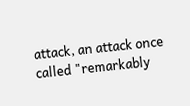attack, an attack once called "remarkably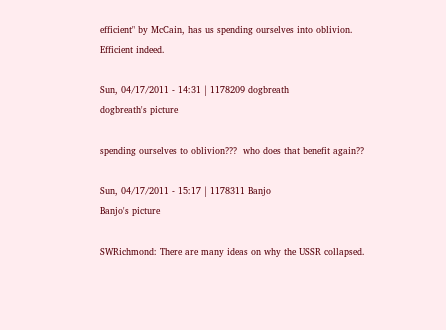efficient" by McCain, has us spending ourselves into oblivion.  Efficient indeed.

Sun, 04/17/2011 - 14:31 | 1178209 dogbreath
dogbreath's picture

spending ourselves to oblivion???  who does that benefit again??

Sun, 04/17/2011 - 15:17 | 1178311 Banjo
Banjo's picture

SWRichmond: There are many ideas on why the USSR collapsed.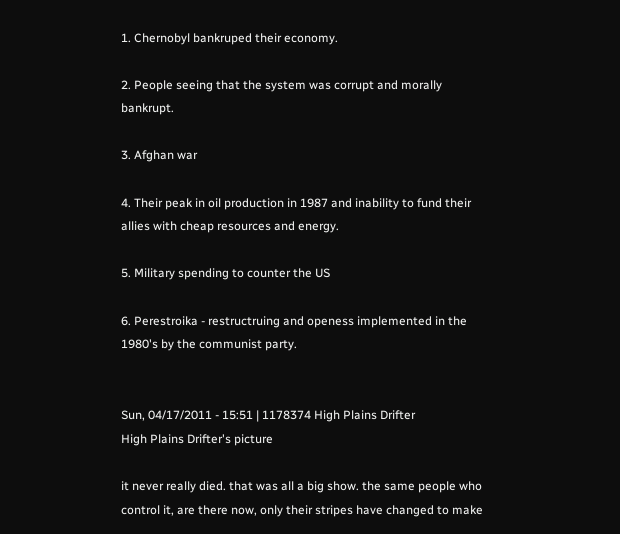1. Chernobyl bankruped their economy.

2. People seeing that the system was corrupt and morally bankrupt.

3. Afghan war

4. Their peak in oil production in 1987 and inability to fund their allies with cheap resources and energy.

5. Military spending to counter the US

6. Perestroika - restructruing and openess implemented in the 1980's by the communist party.


Sun, 04/17/2011 - 15:51 | 1178374 High Plains Drifter
High Plains Drifter's picture

it never really died. that was all a big show. the same people who control it, are there now, only their stripes have changed to make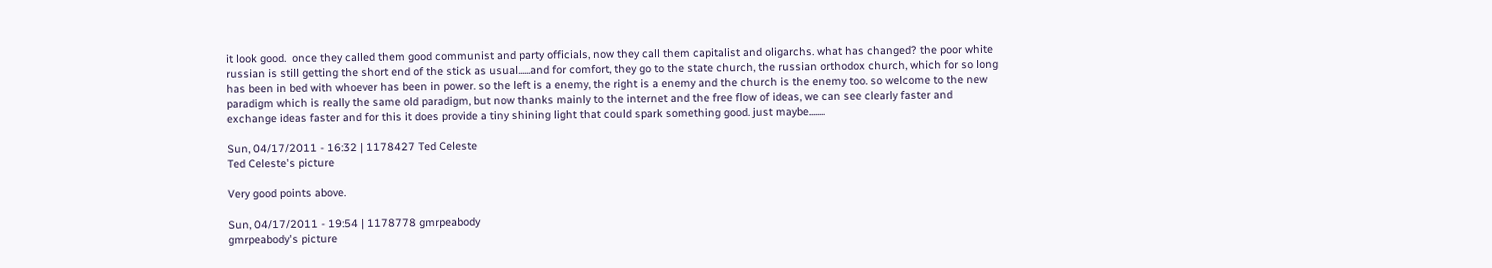it look good.  once they called them good communist and party officials, now they call them capitalist and oligarchs. what has changed? the poor white russian is still getting the short end of the stick as usual......and for comfort, they go to the state church, the russian orthodox church, which for so long has been in bed with whoever has been in power. so the left is a enemy, the right is a enemy and the church is the enemy too. so welcome to the new paradigm which is really the same old paradigm, but now thanks mainly to the internet and the free flow of ideas, we can see clearly faster and exchange ideas faster and for this it does provide a tiny shining light that could spark something good. just maybe........

Sun, 04/17/2011 - 16:32 | 1178427 Ted Celeste
Ted Celeste's picture

Very good points above.

Sun, 04/17/2011 - 19:54 | 1178778 gmrpeabody
gmrpeabody's picture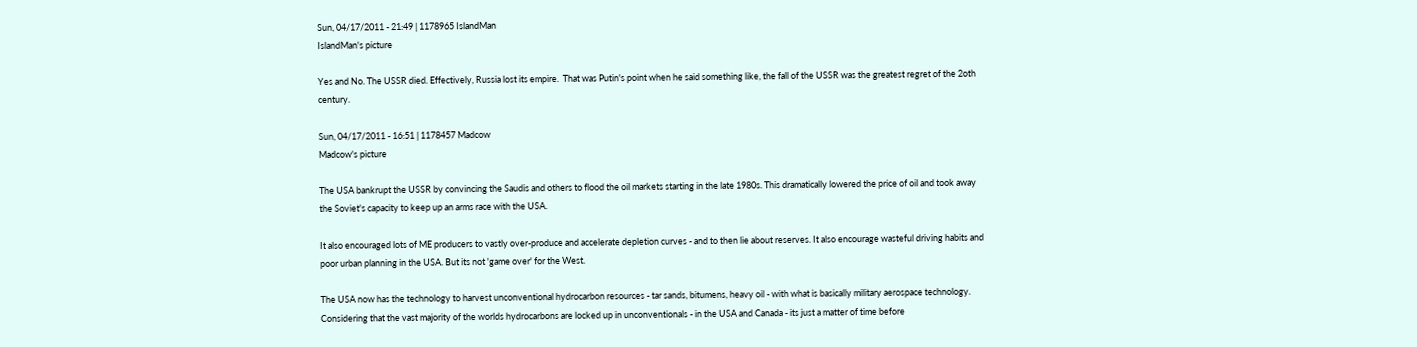Sun, 04/17/2011 - 21:49 | 1178965 IslandMan
IslandMan's picture

Yes and No. The USSR died. Effectively, Russia lost its empire.  That was Putin's point when he said something like, the fall of the USSR was the greatest regret of the 2oth century.

Sun, 04/17/2011 - 16:51 | 1178457 Madcow
Madcow's picture

The USA bankrupt the USSR by convincing the Saudis and others to flood the oil markets starting in the late 1980s. This dramatically lowered the price of oil and took away the Soviet's capacity to keep up an arms race with the USA.

It also encouraged lots of ME producers to vastly over-produce and accelerate depletion curves - and to then lie about reserves. It also encourage wasteful driving habits and poor urban planning in the USA. But its not 'game over' for the West.

The USA now has the technology to harvest unconventional hydrocarbon resources - tar sands, bitumens, heavy oil - with what is basically military aerospace technology.  Considering that the vast majority of the worlds hydrocarbons are locked up in unconventionals - in the USA and Canada - its just a matter of time before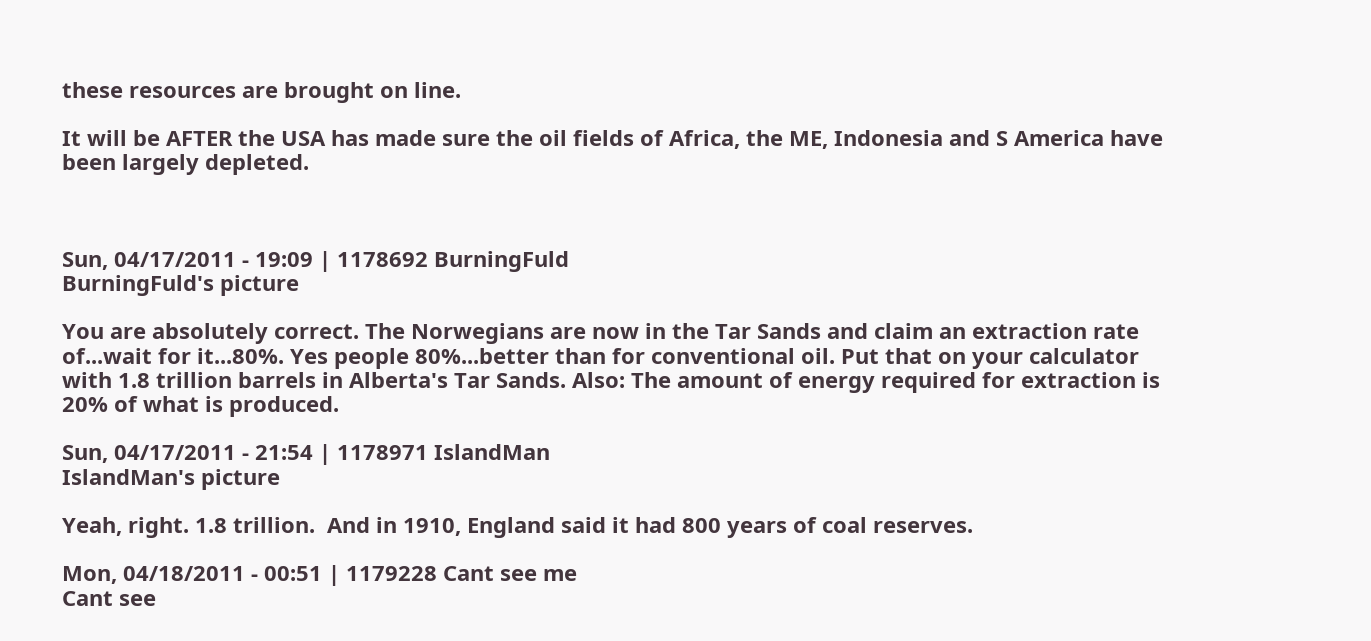these resources are brought on line.

It will be AFTER the USA has made sure the oil fields of Africa, the ME, Indonesia and S America have been largely depleted.



Sun, 04/17/2011 - 19:09 | 1178692 BurningFuld
BurningFuld's picture

You are absolutely correct. The Norwegians are now in the Tar Sands and claim an extraction rate of...wait for it...80%. Yes people 80%...better than for conventional oil. Put that on your calculator with 1.8 trillion barrels in Alberta's Tar Sands. Also: The amount of energy required for extraction is 20% of what is produced.

Sun, 04/17/2011 - 21:54 | 1178971 IslandMan
IslandMan's picture

Yeah, right. 1.8 trillion.  And in 1910, England said it had 800 years of coal reserves.

Mon, 04/18/2011 - 00:51 | 1179228 Cant see me
Cant see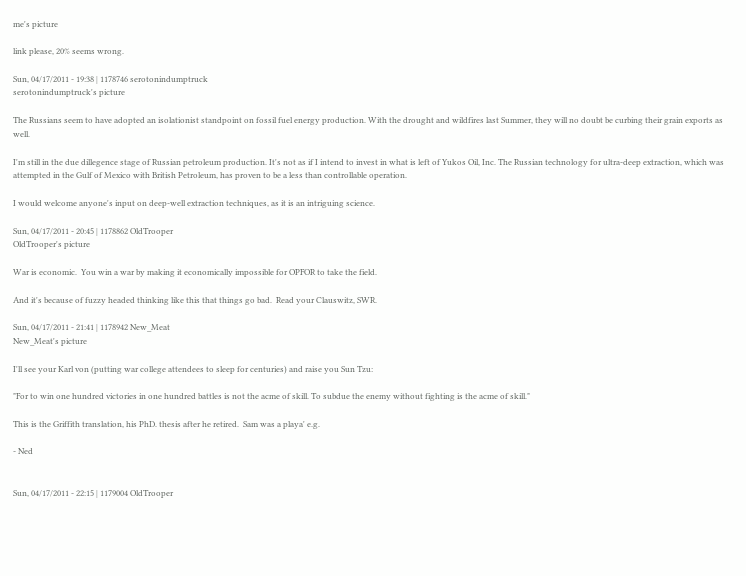me's picture

link please, 20% seems wrong.

Sun, 04/17/2011 - 19:38 | 1178746 serotonindumptruck
serotonindumptruck's picture

The Russians seem to have adopted an isolationist standpoint on fossil fuel energy production. With the drought and wildfires last Summer, they will no doubt be curbing their grain exports as well.

I'm still in the due dillegence stage of Russian petroleum production. It's not as if I intend to invest in what is left of Yukos Oil, Inc. The Russian technology for ultra-deep extraction, which was attempted in the Gulf of Mexico with British Petroleum, has proven to be a less than controllable operation.

I would welcome anyone's input on deep-well extraction techniques, as it is an intriguing science.

Sun, 04/17/2011 - 20:45 | 1178862 OldTrooper
OldTrooper's picture

War is economic.  You win a war by making it economically impossible for OPFOR to take the field.

And it's because of fuzzy headed thinking like this that things go bad.  Read your Clauswitz, SWR.

Sun, 04/17/2011 - 21:41 | 1178942 New_Meat
New_Meat's picture

I'll see your Karl von (putting war college attendees to sleep for centuries) and raise you Sun Tzu:

"For to win one hundred victories in one hundred battles is not the acme of skill. To subdue the enemy without fighting is the acme of skill."

This is the Griffith translation, his PhD. thesis after he retired.  Sam was a playa' e.g.

- Ned


Sun, 04/17/2011 - 22:15 | 1179004 OldTrooper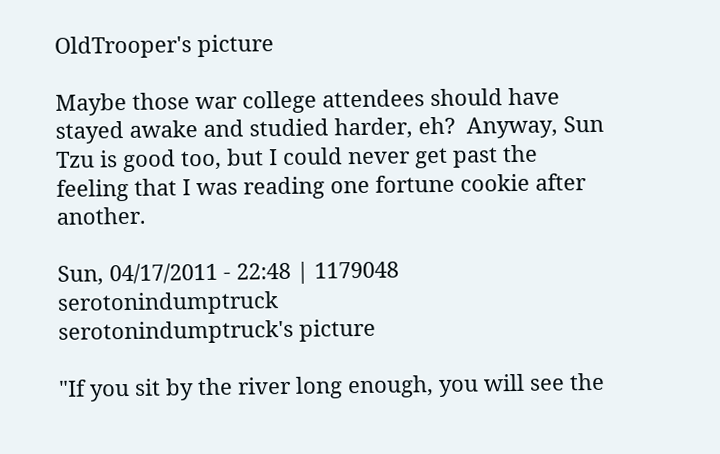OldTrooper's picture

Maybe those war college attendees should have stayed awake and studied harder, eh?  Anyway, Sun Tzu is good too, but I could never get past the feeling that I was reading one fortune cookie after another.

Sun, 04/17/2011 - 22:48 | 1179048 serotonindumptruck
serotonindumptruck's picture

"If you sit by the river long enough, you will see the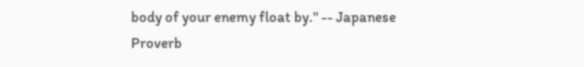body of your enemy float by." -- Japanese Proverb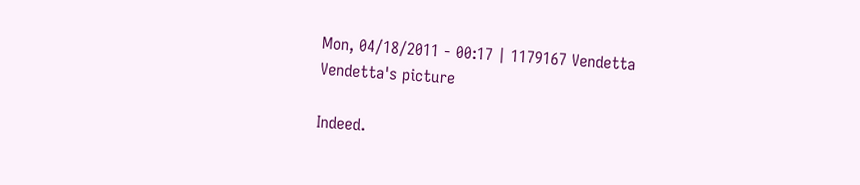Mon, 04/18/2011 - 00:17 | 1179167 Vendetta
Vendetta's picture

Indeed.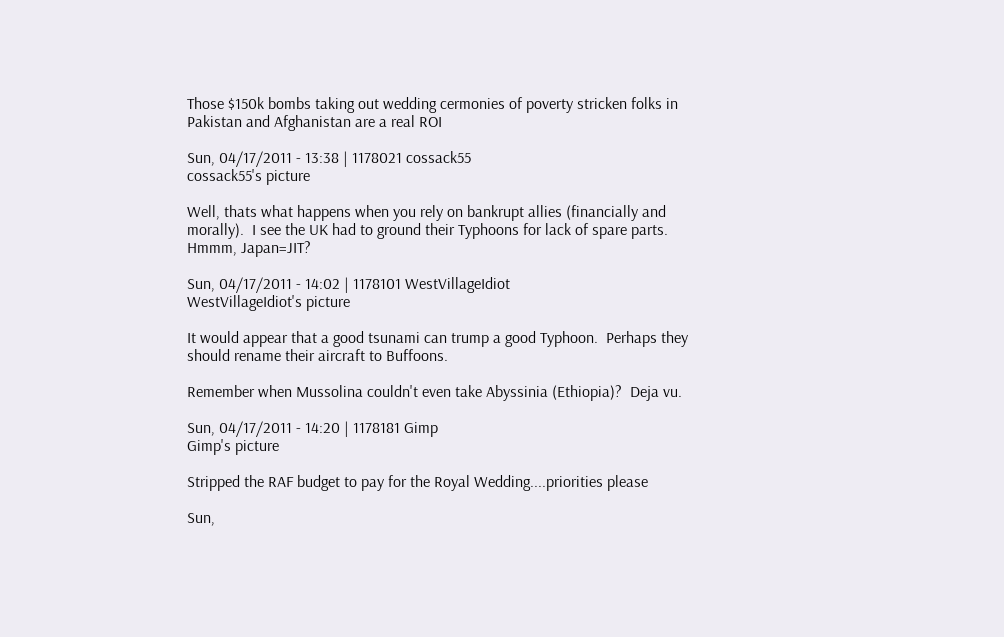Those $150k bombs taking out wedding cermonies of poverty stricken folks in Pakistan and Afghanistan are a real ROI

Sun, 04/17/2011 - 13:38 | 1178021 cossack55
cossack55's picture

Well, thats what happens when you rely on bankrupt allies (financially and morally).  I see the UK had to ground their Typhoons for lack of spare parts. Hmmm, Japan=JIT?

Sun, 04/17/2011 - 14:02 | 1178101 WestVillageIdiot
WestVillageIdiot's picture

It would appear that a good tsunami can trump a good Typhoon.  Perhaps they should rename their aircraft to Buffoons.

Remember when Mussolina couldn't even take Abyssinia (Ethiopia)?  Deja vu.

Sun, 04/17/2011 - 14:20 | 1178181 Gimp
Gimp's picture

Stripped the RAF budget to pay for the Royal Wedding....priorities please

Sun,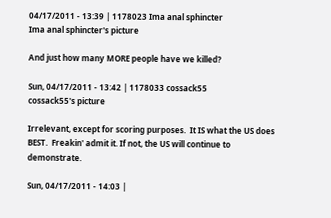04/17/2011 - 13:39 | 1178023 Ima anal sphincter
Ima anal sphincter's picture

And just how many MORE people have we killed?

Sun, 04/17/2011 - 13:42 | 1178033 cossack55
cossack55's picture

Irrelevant, except for scoring purposes.  It IS what the US does BEST.  Freakin' admit it. If not, the US will continue to demonstrate.

Sun, 04/17/2011 - 14:03 |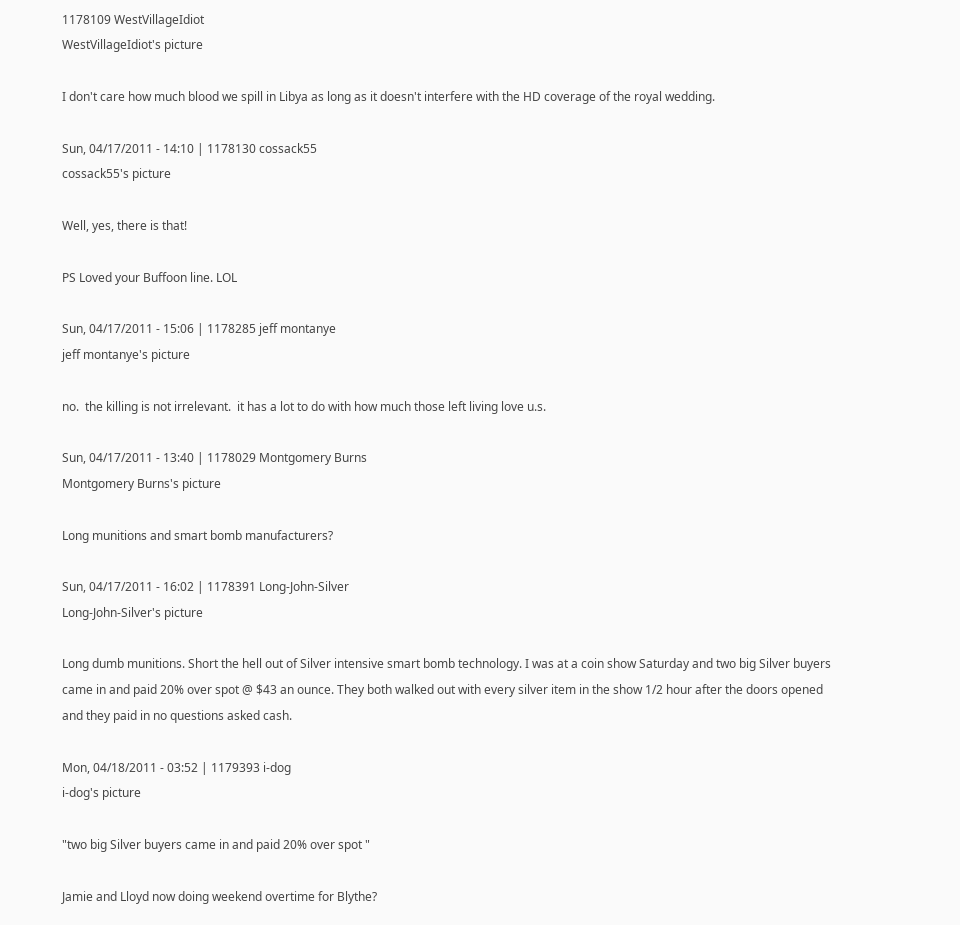1178109 WestVillageIdiot
WestVillageIdiot's picture

I don't care how much blood we spill in Libya as long as it doesn't interfere with the HD coverage of the royal wedding.

Sun, 04/17/2011 - 14:10 | 1178130 cossack55
cossack55's picture

Well, yes, there is that!

PS Loved your Buffoon line. LOL

Sun, 04/17/2011 - 15:06 | 1178285 jeff montanye
jeff montanye's picture

no.  the killing is not irrelevant.  it has a lot to do with how much those left living love u.s.

Sun, 04/17/2011 - 13:40 | 1178029 Montgomery Burns
Montgomery Burns's picture

Long munitions and smart bomb manufacturers?

Sun, 04/17/2011 - 16:02 | 1178391 Long-John-Silver
Long-John-Silver's picture

Long dumb munitions. Short the hell out of Silver intensive smart bomb technology. I was at a coin show Saturday and two big Silver buyers came in and paid 20% over spot @ $43 an ounce. They both walked out with every silver item in the show 1/2 hour after the doors opened and they paid in no questions asked cash.

Mon, 04/18/2011 - 03:52 | 1179393 i-dog
i-dog's picture

"two big Silver buyers came in and paid 20% over spot "

Jamie and Lloyd now doing weekend overtime for Blythe?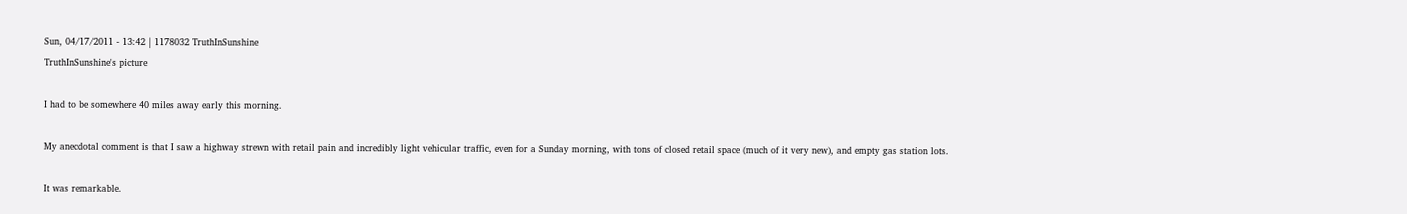Sun, 04/17/2011 - 13:42 | 1178032 TruthInSunshine
TruthInSunshine's picture

I had to be somewhere 40 miles away early this morning.

My anecdotal comment is that I saw a highway strewn with retail pain and incredibly light vehicular traffic, even for a Sunday morning, with tons of closed retail space (much of it very new), and empty gas station lots.

It was remarkable.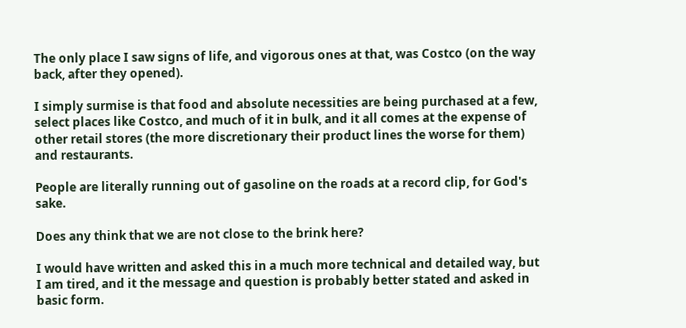The only place I saw signs of life, and vigorous ones at that, was Costco (on the way back, after they opened).

I simply surmise is that food and absolute necessities are being purchased at a few, select places like Costco, and much of it in bulk, and it all comes at the expense of other retail stores (the more discretionary their product lines the worse for them) and restaurants.

People are literally running out of gasoline on the roads at a record clip, for God's sake.

Does any think that we are not close to the brink here?

I would have written and asked this in a much more technical and detailed way, but I am tired, and it the message and question is probably better stated and asked in basic form.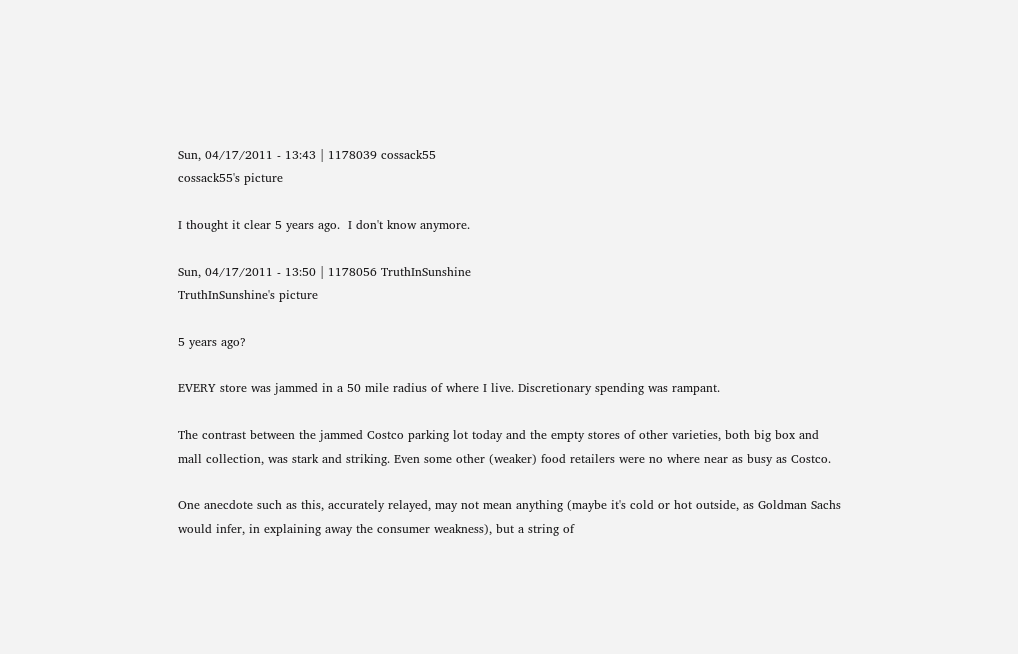Sun, 04/17/2011 - 13:43 | 1178039 cossack55
cossack55's picture

I thought it clear 5 years ago.  I don't know anymore.

Sun, 04/17/2011 - 13:50 | 1178056 TruthInSunshine
TruthInSunshine's picture

5 years ago?

EVERY store was jammed in a 50 mile radius of where I live. Discretionary spending was rampant.

The contrast between the jammed Costco parking lot today and the empty stores of other varieties, both big box and mall collection, was stark and striking. Even some other (weaker) food retailers were no where near as busy as Costco.

One anecdote such as this, accurately relayed, may not mean anything (maybe it's cold or hot outside, as Goldman Sachs would infer, in explaining away the consumer weakness), but a string of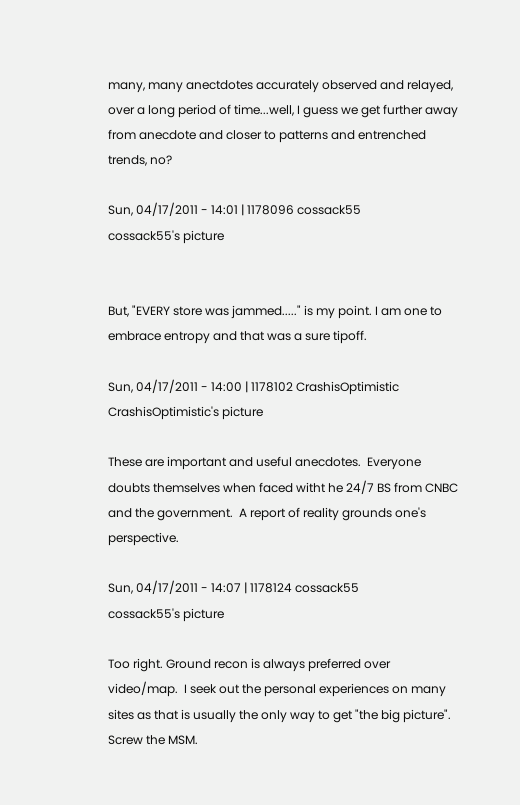many, many anectdotes accurately observed and relayed, over a long period of time...well, I guess we get further away from anecdote and closer to patterns and entrenched trends, no?

Sun, 04/17/2011 - 14:01 | 1178096 cossack55
cossack55's picture


But, "EVERY store was jammed....." is my point. I am one to embrace entropy and that was a sure tipoff.

Sun, 04/17/2011 - 14:00 | 1178102 CrashisOptimistic
CrashisOptimistic's picture

These are important and useful anecdotes.  Everyone doubts themselves when faced witht he 24/7 BS from CNBC and the government.  A report of reality grounds one's perspective.

Sun, 04/17/2011 - 14:07 | 1178124 cossack55
cossack55's picture

Too right. Ground recon is always preferred over video/map.  I seek out the personal experiences on many sites as that is usually the only way to get "the big picture". Screw the MSM.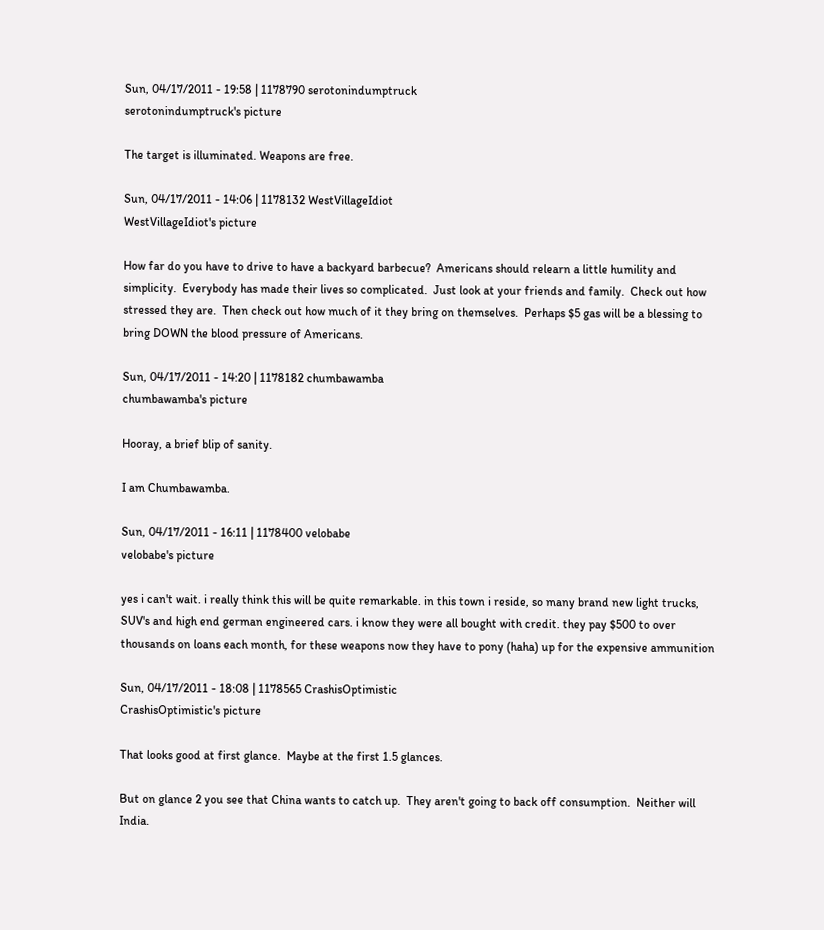Sun, 04/17/2011 - 19:58 | 1178790 serotonindumptruck
serotonindumptruck's picture

The target is illuminated. Weapons are free.

Sun, 04/17/2011 - 14:06 | 1178132 WestVillageIdiot
WestVillageIdiot's picture

How far do you have to drive to have a backyard barbecue?  Americans should relearn a little humility and simplicity.  Everybody has made their lives so complicated.  Just look at your friends and family.  Check out how stressed they are.  Then check out how much of it they bring on themselves.  Perhaps $5 gas will be a blessing to bring DOWN the blood pressure of Americans.

Sun, 04/17/2011 - 14:20 | 1178182 chumbawamba
chumbawamba's picture

Hooray, a brief blip of sanity.

I am Chumbawamba.

Sun, 04/17/2011 - 16:11 | 1178400 velobabe
velobabe's picture

yes i can't wait. i really think this will be quite remarkable. in this town i reside, so many brand new light trucks, SUV's and high end german engineered cars. i know they were all bought with credit. they pay $500 to over thousands on loans each month, for these weapons now they have to pony (haha) up for the expensive ammunition

Sun, 04/17/2011 - 18:08 | 1178565 CrashisOptimistic
CrashisOptimistic's picture

That looks good at first glance.  Maybe at the first 1.5 glances.

But on glance 2 you see that China wants to catch up.  They aren't going to back off consumption.  Neither will India.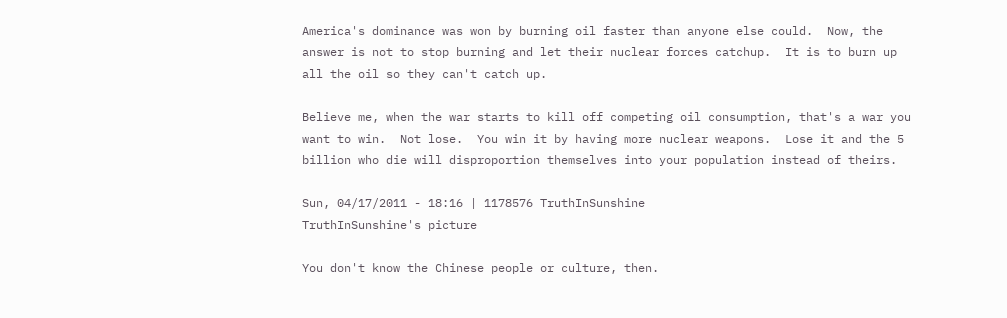America's dominance was won by burning oil faster than anyone else could.  Now, the answer is not to stop burning and let their nuclear forces catchup.  It is to burn up all the oil so they can't catch up.

Believe me, when the war starts to kill off competing oil consumption, that's a war you want to win.  Not lose.  You win it by having more nuclear weapons.  Lose it and the 5 billion who die will disproportion themselves into your population instead of theirs.

Sun, 04/17/2011 - 18:16 | 1178576 TruthInSunshine
TruthInSunshine's picture

You don't know the Chinese people or culture, then.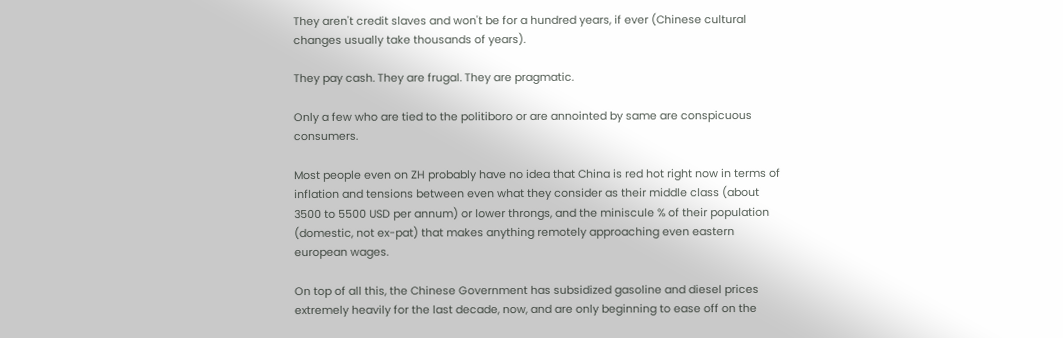They aren't credit slaves and won't be for a hundred years, if ever (Chinese cultural changes usually take thousands of years).

They pay cash. They are frugal. They are pragmatic.

Only a few who are tied to the politiboro or are annointed by same are conspicuous consumers.

Most people even on ZH probably have no idea that China is red hot right now in terms of inflation and tensions between even what they consider as their middle class (about 3500 to 5500 USD per annum) or lower throngs, and the miniscule % of their population (domestic, not ex-pat) that makes anything remotely approaching even eastern european wages.

On top of all this, the Chinese Government has subsidized gasoline and diesel prices extremely heavily for the last decade, now, and are only beginning to ease off on the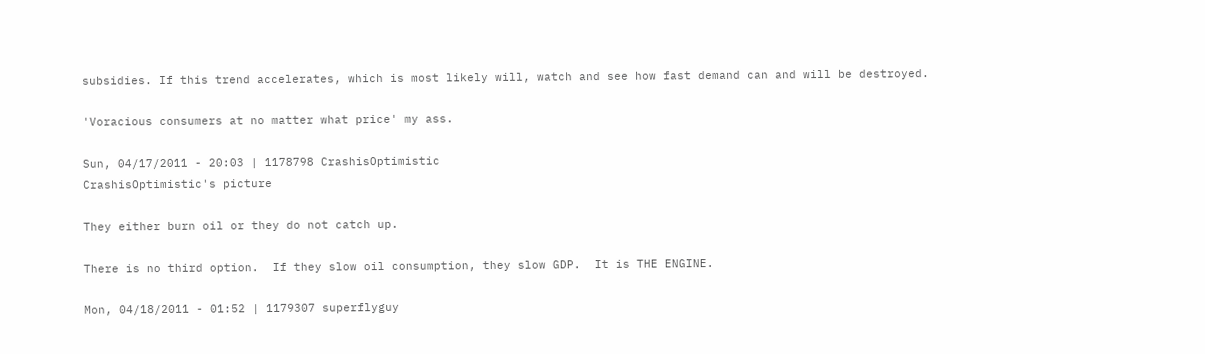subsidies. If this trend accelerates, which is most likely will, watch and see how fast demand can and will be destroyed.

'Voracious consumers at no matter what price' my ass.

Sun, 04/17/2011 - 20:03 | 1178798 CrashisOptimistic
CrashisOptimistic's picture

They either burn oil or they do not catch up.

There is no third option.  If they slow oil consumption, they slow GDP.  It is THE ENGINE.

Mon, 04/18/2011 - 01:52 | 1179307 superflyguy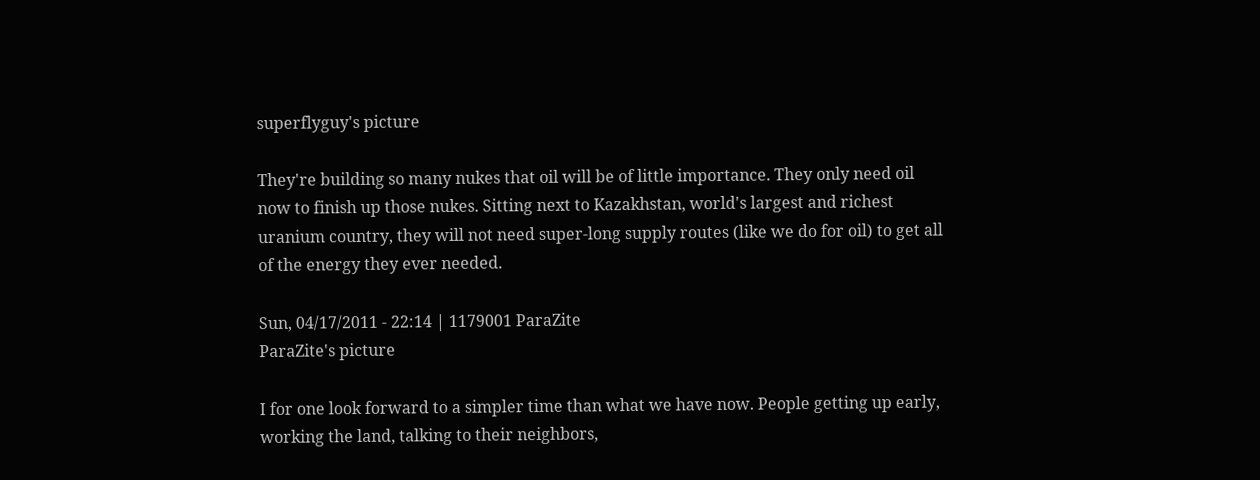superflyguy's picture

They're building so many nukes that oil will be of little importance. They only need oil now to finish up those nukes. Sitting next to Kazakhstan, world's largest and richest uranium country, they will not need super-long supply routes (like we do for oil) to get all of the energy they ever needed.

Sun, 04/17/2011 - 22:14 | 1179001 ParaZite
ParaZite's picture

I for one look forward to a simpler time than what we have now. People getting up early, working the land, talking to their neighbors,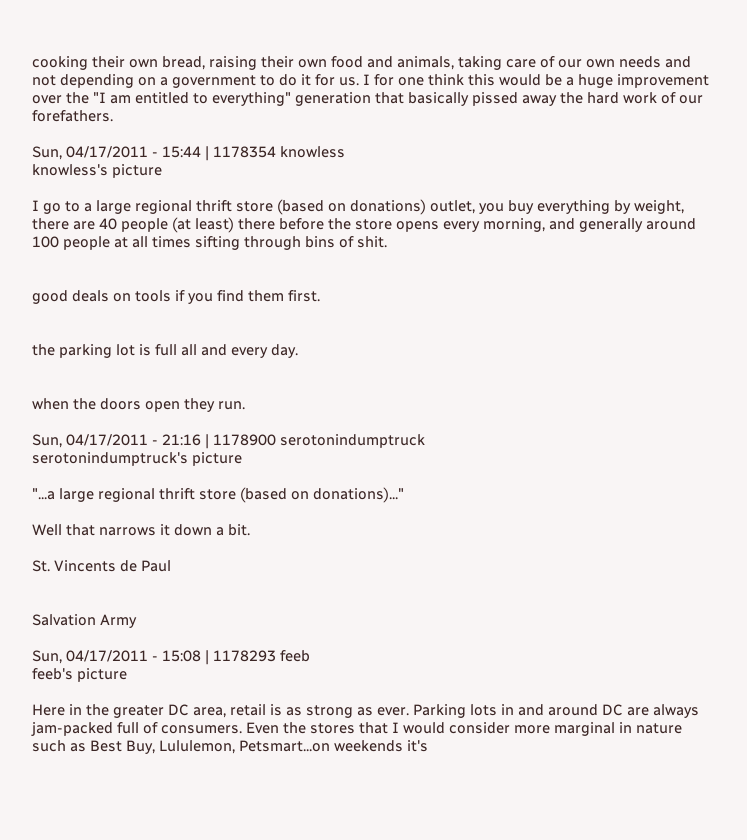cooking their own bread, raising their own food and animals, taking care of our own needs and not depending on a government to do it for us. I for one think this would be a huge improvement over the "I am entitled to everything" generation that basically pissed away the hard work of our forefathers.

Sun, 04/17/2011 - 15:44 | 1178354 knowless
knowless's picture

I go to a large regional thrift store (based on donations) outlet, you buy everything by weight, there are 40 people (at least) there before the store opens every morning, and generally around 100 people at all times sifting through bins of shit.


good deals on tools if you find them first.


the parking lot is full all and every day.


when the doors open they run.

Sun, 04/17/2011 - 21:16 | 1178900 serotonindumptruck
serotonindumptruck's picture

"...a large regional thrift store (based on donations)..."

Well that narrows it down a bit.

St. Vincents de Paul


Salvation Army

Sun, 04/17/2011 - 15:08 | 1178293 feeb
feeb's picture

Here in the greater DC area, retail is as strong as ever. Parking lots in and around DC are always jam-packed full of consumers. Even the stores that I would consider more marginal in nature such as Best Buy, Lululemon, Petsmart...on weekends it's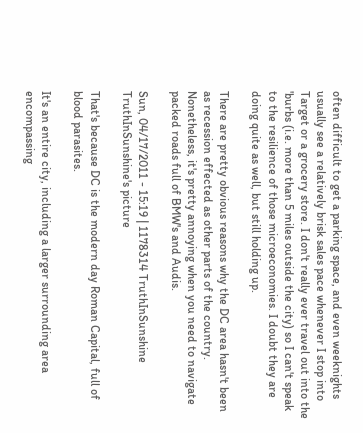often difficult to get a parking space, and even weeknights usually see a relatively brisk sales pace whenever I stop into Target or a grocery store. I don't really ever travel out into the 'burbs (i.e. more than 5 miles outside the city) so I can't speak to the resilience of those microeconomies. I doubt they are doing quite as well, but still holding up.

There are pretty obvious reasons why the DC area hasn't been as recession effected as other parts of the country. Nonetheless, it's pretty annoying when you need to navigate packed roads full of BMW's and Audis.

Sun, 04/17/2011 - 15:19 | 1178314 TruthInSunshine
TruthInSunshine's picture

That's because DC is the modern day Roman Capital, full of blood parasites.

It's an entire city, including a larger surrounding area encompassing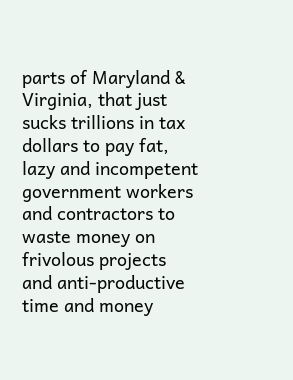parts of Maryland & Virginia, that just sucks trillions in tax dollars to pay fat, lazy and incompetent government workers and contractors to waste money on frivolous projects and anti-productive time and money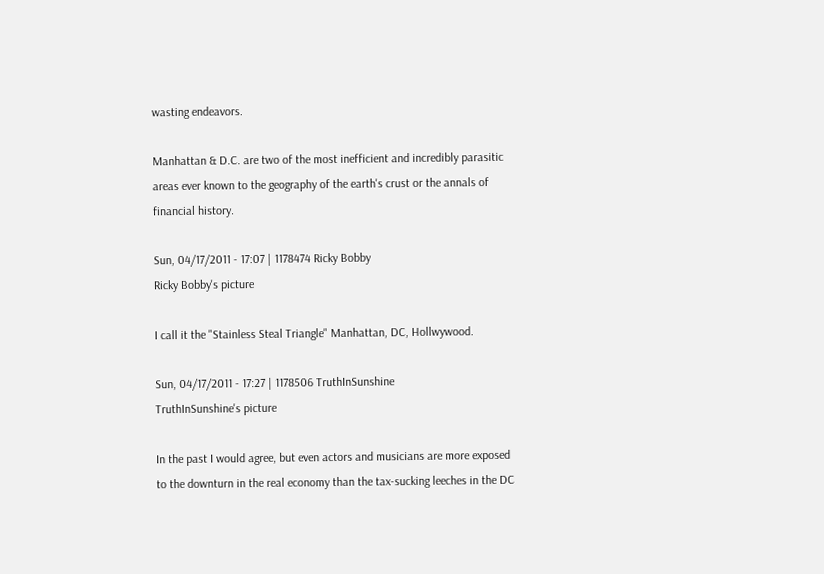wasting endeavors.

Manhattan & D.C. are two of the most inefficient and incredibly parasitic areas ever known to the geography of the earth's crust or the annals of financial history.

Sun, 04/17/2011 - 17:07 | 1178474 Ricky Bobby
Ricky Bobby's picture

I call it the "Stainless Steal Triangle" Manhattan, DC, Hollwywood.

Sun, 04/17/2011 - 17:27 | 1178506 TruthInSunshine
TruthInSunshine's picture

In the past I would agree, but even actors and musicians are more exposed to the downturn in the real economy than the tax-sucking leeches in the DC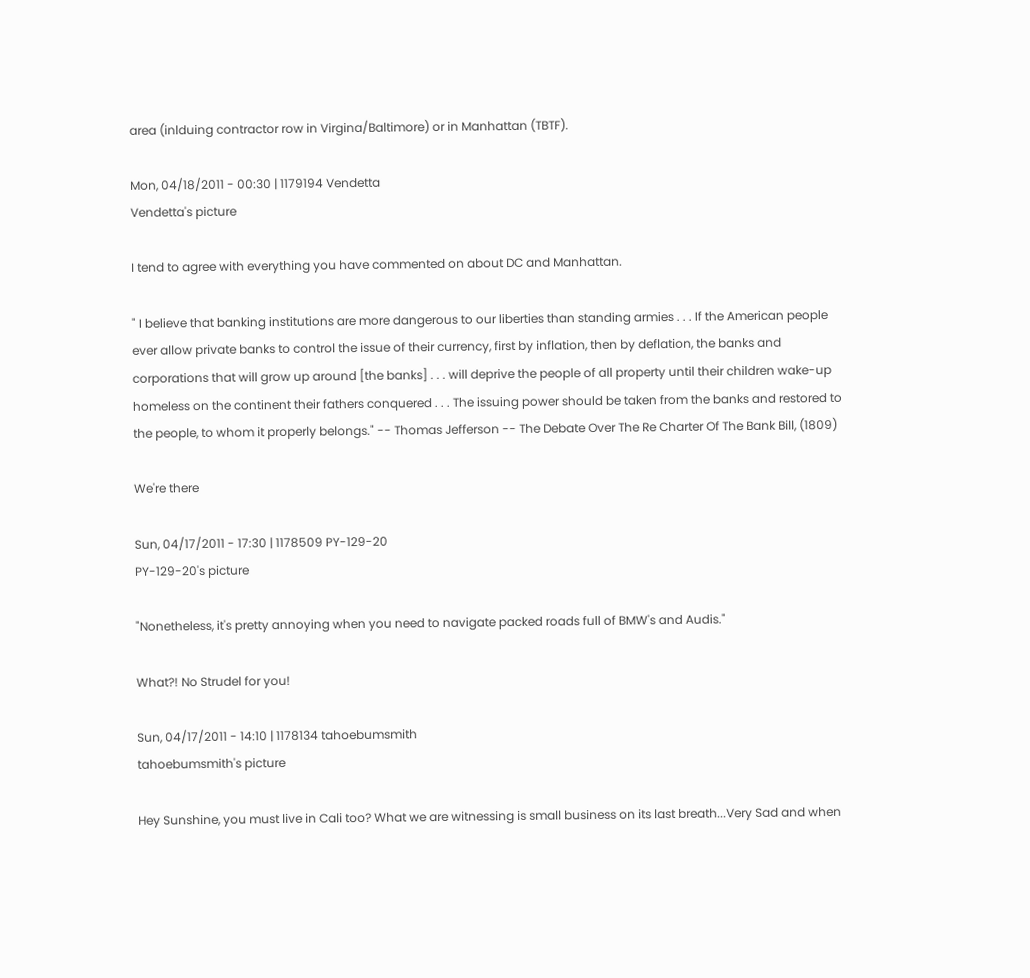area (inlduing contractor row in Virgina/Baltimore) or in Manhattan (TBTF).

Mon, 04/18/2011 - 00:30 | 1179194 Vendetta
Vendetta's picture

I tend to agree with everything you have commented on about DC and Manhattan.

" I believe that banking institutions are more dangerous to our liberties than standing armies . . . If the American people ever allow private banks to control the issue of their currency, first by inflation, then by deflation, the banks and corporations that will grow up around [the banks] . . . will deprive the people of all property until their children wake-up homeless on the continent their fathers conquered . . . The issuing power should be taken from the banks and restored to the people, to whom it properly belongs." -- Thomas Jefferson -- The Debate Over The Re Charter Of The Bank Bill, (1809)

We're there

Sun, 04/17/2011 - 17:30 | 1178509 PY-129-20
PY-129-20's picture

"Nonetheless, it's pretty annoying when you need to navigate packed roads full of BMW's and Audis."

What?! No Strudel for you!

Sun, 04/17/2011 - 14:10 | 1178134 tahoebumsmith
tahoebumsmith's picture

Hey Sunshine, you must live in Cali too? What we are witnessing is small business on its last breath...Very Sad and when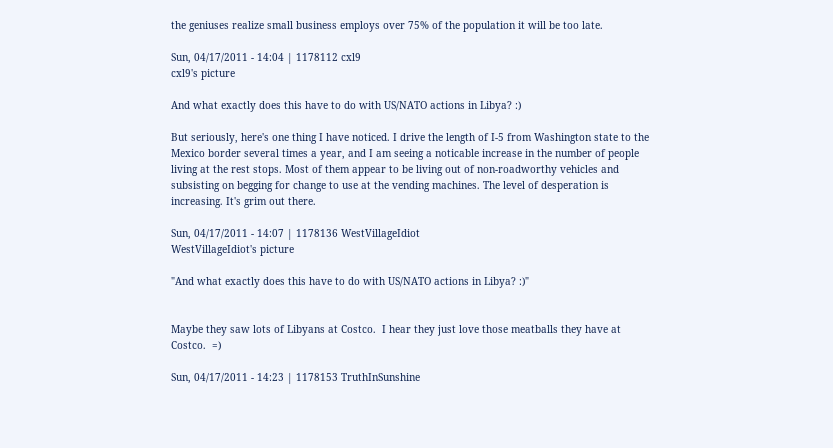the geniuses realize small business employs over 75% of the population it will be too late.

Sun, 04/17/2011 - 14:04 | 1178112 cxl9
cxl9's picture

And what exactly does this have to do with US/NATO actions in Libya? :)

But seriously, here's one thing I have noticed. I drive the length of I-5 from Washington state to the Mexico border several times a year, and I am seeing a noticable increase in the number of people living at the rest stops. Most of them appear to be living out of non-roadworthy vehicles and subsisting on begging for change to use at the vending machines. The level of desperation is increasing. It's grim out there.

Sun, 04/17/2011 - 14:07 | 1178136 WestVillageIdiot
WestVillageIdiot's picture

"And what exactly does this have to do with US/NATO actions in Libya? :)"


Maybe they saw lots of Libyans at Costco.  I hear they just love those meatballs they have at Costco.  =)

Sun, 04/17/2011 - 14:23 | 1178153 TruthInSunshine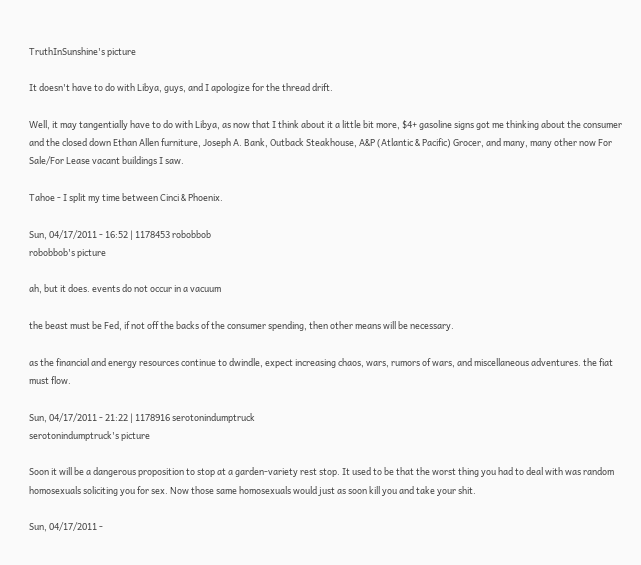TruthInSunshine's picture

It doesn't have to do with Libya, guys, and I apologize for the thread drift.

Well, it may tangentially have to do with Libya, as now that I think about it a little bit more, $4+ gasoline signs got me thinking about the consumer and the closed down Ethan Allen furniture, Joseph A. Bank, Outback Steakhouse, A&P (Atlantic & Pacific) Grocer, and many, many other now For Sale/For Lease vacant buildings I saw.

Tahoe - I split my time between Cinci & Phoenix.

Sun, 04/17/2011 - 16:52 | 1178453 robobbob
robobbob's picture

ah, but it does. events do not occur in a vacuum

the beast must be Fed, if not off the backs of the consumer spending, then other means will be necessary.

as the financial and energy resources continue to dwindle, expect increasing chaos, wars, rumors of wars, and miscellaneous adventures. the fiat must flow.

Sun, 04/17/2011 - 21:22 | 1178916 serotonindumptruck
serotonindumptruck's picture

Soon it will be a dangerous proposition to stop at a garden-variety rest stop. It used to be that the worst thing you had to deal with was random homosexuals soliciting you for sex. Now those same homosexuals would just as soon kill you and take your shit.

Sun, 04/17/2011 -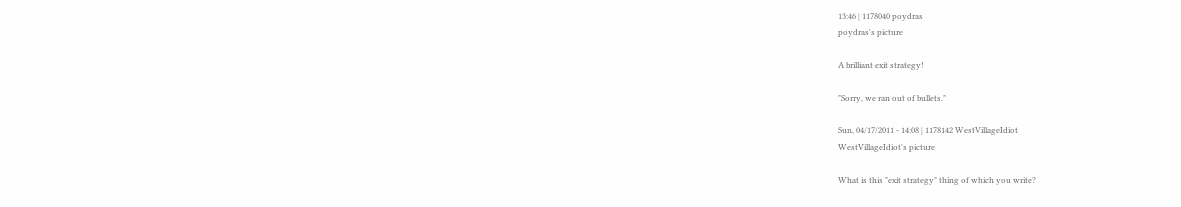13:46 | 1178040 poydras
poydras's picture

A brilliant exit strategy!

"Sorry, we ran out of bullets."

Sun, 04/17/2011 - 14:08 | 1178142 WestVillageIdiot
WestVillageIdiot's picture

What is this "exit strategy" thing of which you write?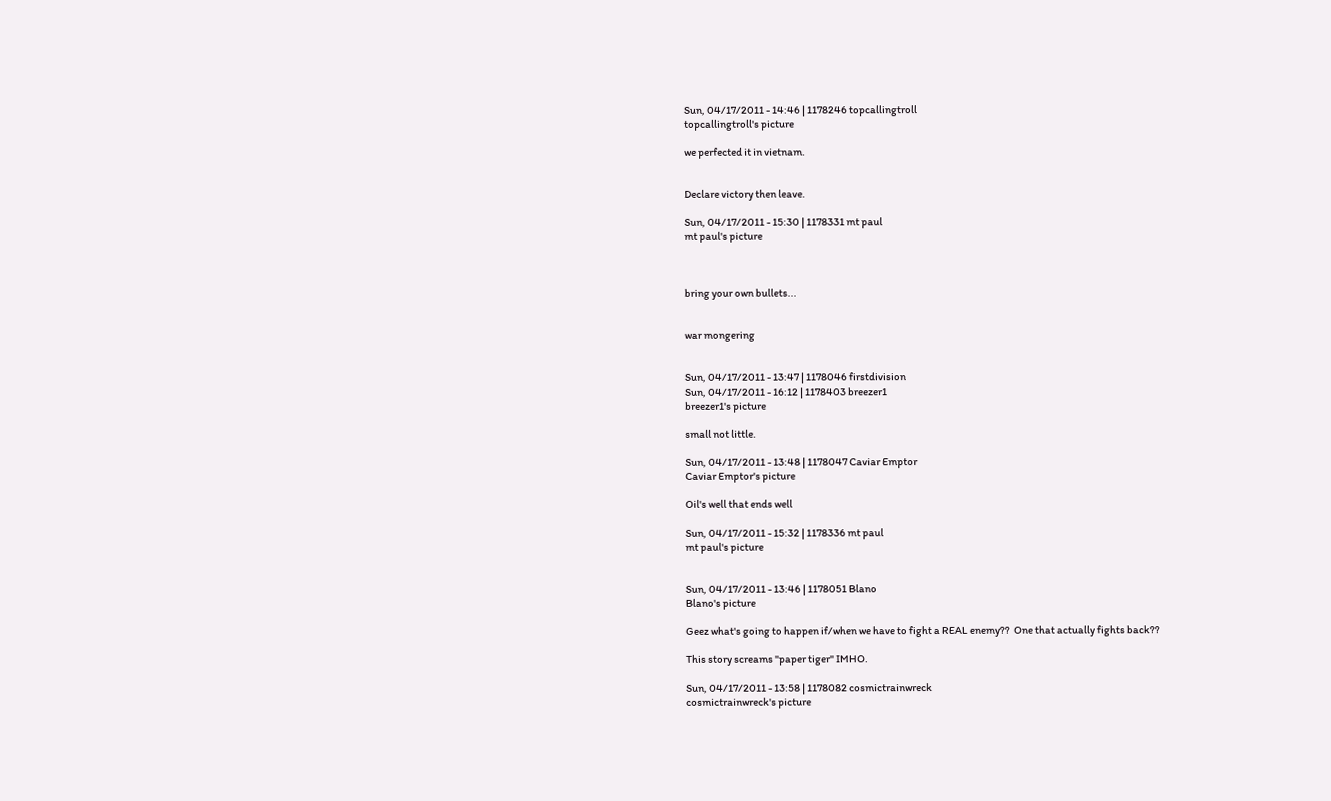Sun, 04/17/2011 - 14:46 | 1178246 topcallingtroll
topcallingtroll's picture

we perfected it in vietnam.


Declare victory then leave.

Sun, 04/17/2011 - 15:30 | 1178331 mt paul
mt paul's picture



bring your own bullets...


war mongering


Sun, 04/17/2011 - 13:47 | 1178046 firstdivision
Sun, 04/17/2011 - 16:12 | 1178403 breezer1
breezer1's picture

small not little.

Sun, 04/17/2011 - 13:48 | 1178047 Caviar Emptor
Caviar Emptor's picture

Oil's well that ends well

Sun, 04/17/2011 - 15:32 | 1178336 mt paul
mt paul's picture


Sun, 04/17/2011 - 13:46 | 1178051 Blano
Blano's picture

Geez what's going to happen if/when we have to fight a REAL enemy??  One that actually fights back??

This story screams "paper tiger" IMHO.

Sun, 04/17/2011 - 13:58 | 1178082 cosmictrainwreck
cosmictrainwreck's picture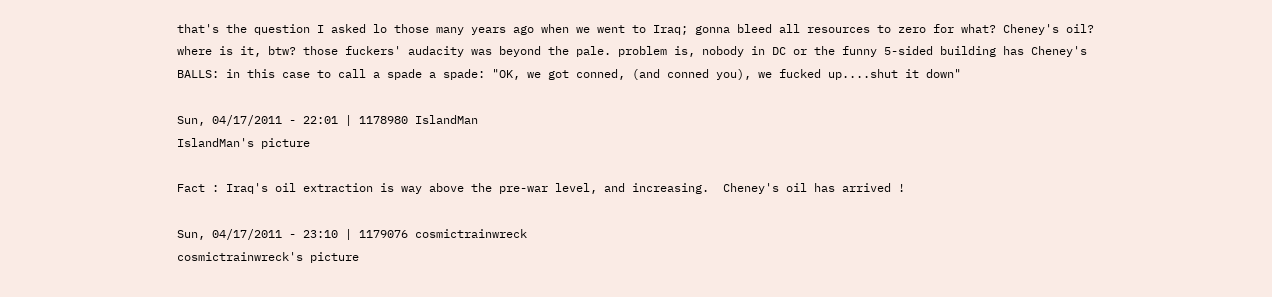that's the question I asked lo those many years ago when we went to Iraq; gonna bleed all resources to zero for what? Cheney's oil? where is it, btw? those fuckers' audacity was beyond the pale. problem is, nobody in DC or the funny 5-sided building has Cheney's BALLS: in this case to call a spade a spade: "OK, we got conned, (and conned you), we fucked up....shut it down"

Sun, 04/17/2011 - 22:01 | 1178980 IslandMan
IslandMan's picture

Fact : Iraq's oil extraction is way above the pre-war level, and increasing.  Cheney's oil has arrived !

Sun, 04/17/2011 - 23:10 | 1179076 cosmictrainwreck
cosmictrainwreck's picture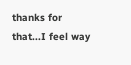thanks for that...I feel way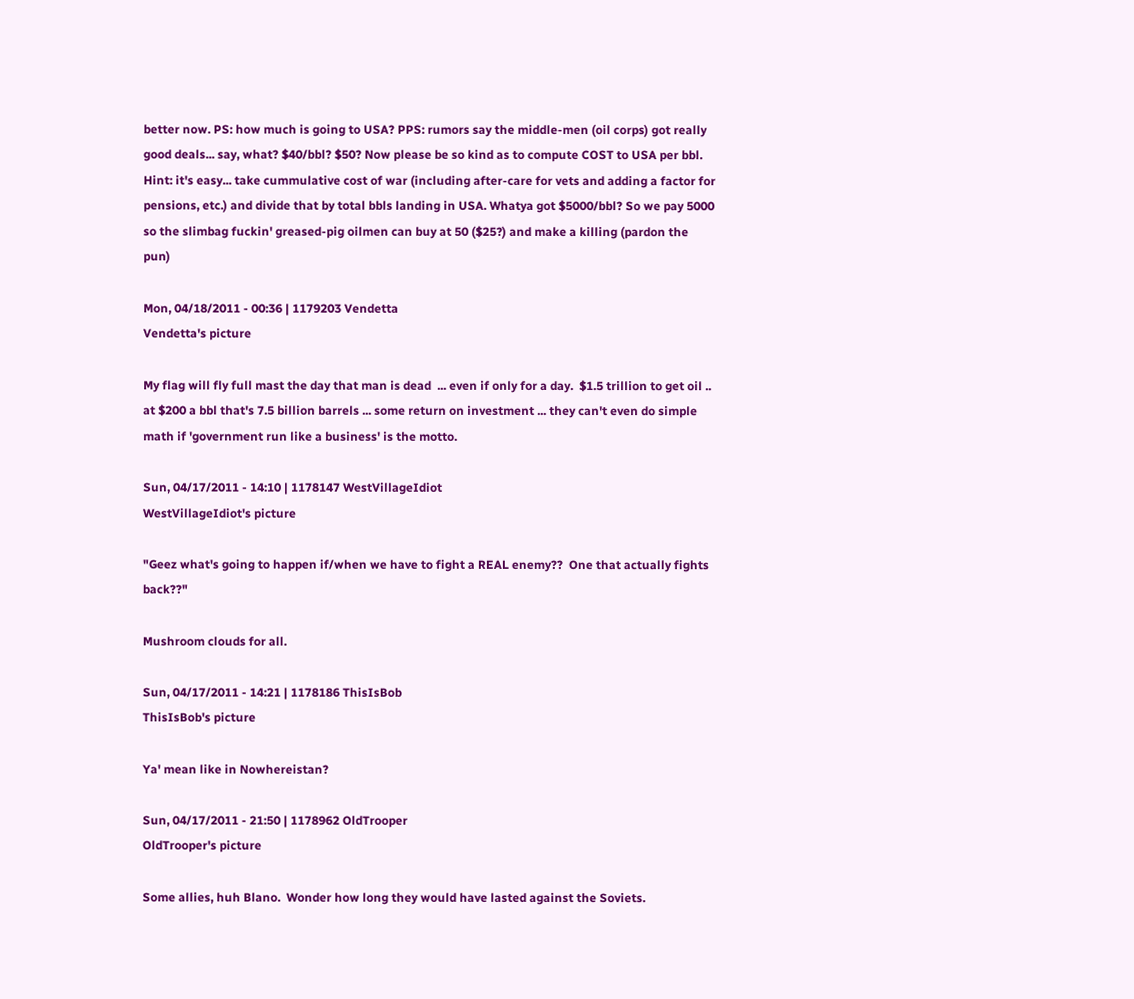better now. PS: how much is going to USA? PPS: rumors say the middle-men (oil corps) got really good deals... say, what? $40/bbl? $50? Now please be so kind as to compute COST to USA per bbl. Hint: it's easy... take cummulative cost of war (including after-care for vets and adding a factor for pensions, etc.) and divide that by total bbls landing in USA. Whatya got $5000/bbl? So we pay 5000 so the slimbag fuckin' greased-pig oilmen can buy at 50 ($25?) and make a killing (pardon the pun)

Mon, 04/18/2011 - 00:36 | 1179203 Vendetta
Vendetta's picture

My flag will fly full mast the day that man is dead  ... even if only for a day.  $1.5 trillion to get oil .. at $200 a bbl that's 7.5 billion barrels ... some return on investment ... they can't even do simple math if 'government run like a business' is the motto.

Sun, 04/17/2011 - 14:10 | 1178147 WestVillageIdiot
WestVillageIdiot's picture

"Geez what's going to happen if/when we have to fight a REAL enemy??  One that actually fights back??"

Mushroom clouds for all.

Sun, 04/17/2011 - 14:21 | 1178186 ThisIsBob
ThisIsBob's picture

Ya' mean like in Nowhereistan?

Sun, 04/17/2011 - 21:50 | 1178962 OldTrooper
OldTrooper's picture

Some allies, huh Blano.  Wonder how long they would have lasted against the Soviets.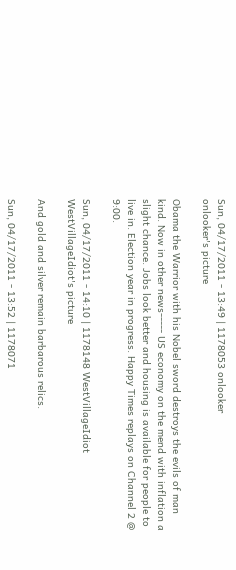Sun, 04/17/2011 - 13:49 | 1178053 onlooker
onlooker's picture

Obama the Warrior with his Nobel sword destroys the evils of man kind. Now in other news----- US economy on the mend with inflation a slight chance. Jobs look better and housing is available for people to live in. Election year in progress. Happy Times replays on Channel 2 @ 9:00.

Sun, 04/17/2011 - 14:10 | 1178148 WestVillageIdiot
WestVillageIdiot's picture

And gold and silver remain barbarous relics.

Sun, 04/17/2011 - 13:52 | 1178071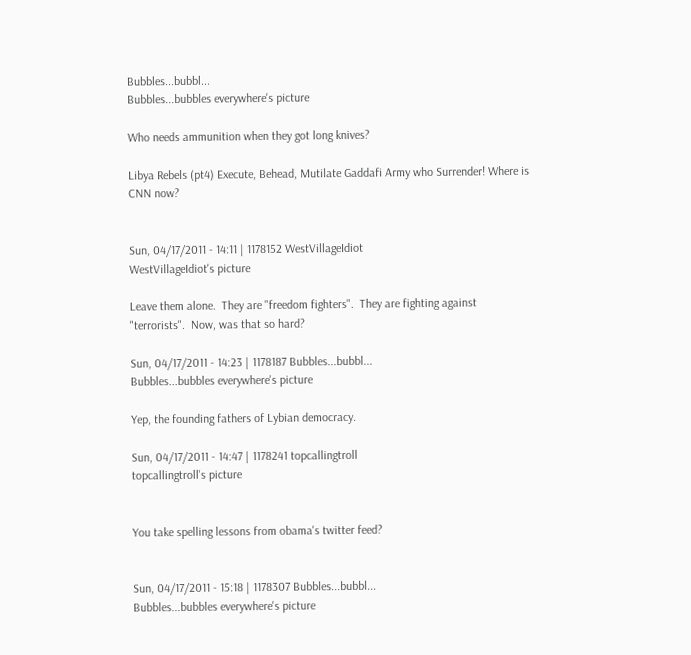Bubbles...bubbl...
Bubbles...bubbles everywhere's picture

Who needs ammunition when they got long knives?

Libya Rebels (pt4) Execute, Behead, Mutilate Gaddafi Army who Surrender! Where is CNN now?


Sun, 04/17/2011 - 14:11 | 1178152 WestVillageIdiot
WestVillageIdiot's picture

Leave them alone.  They are "freedom fighters".  They are fighting against "terrorists".  Now, was that so hard?

Sun, 04/17/2011 - 14:23 | 1178187 Bubbles...bubbl...
Bubbles...bubbles everywhere's picture

Yep, the founding fathers of Lybian democracy.

Sun, 04/17/2011 - 14:47 | 1178241 topcallingtroll
topcallingtroll's picture


You take spelling lessons from obama's twitter feed?


Sun, 04/17/2011 - 15:18 | 1178307 Bubbles...bubbl...
Bubbles...bubbles everywhere's picture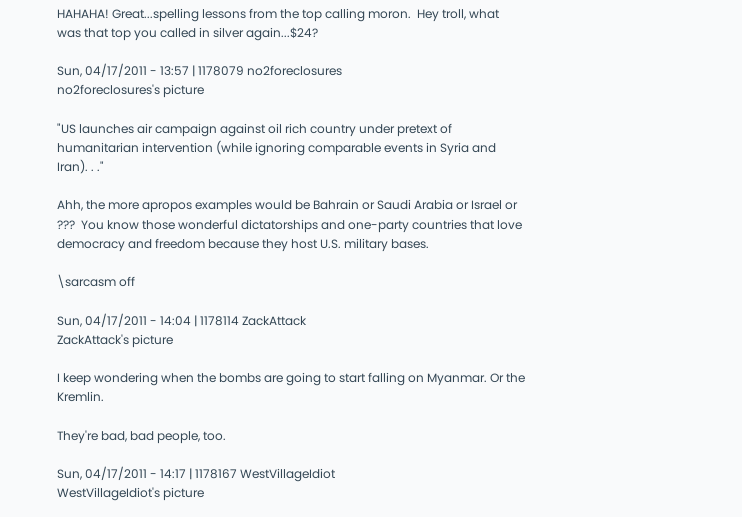HAHAHA! Great...spelling lessons from the top calling moron.  Hey troll, what was that top you called in silver again...$24?

Sun, 04/17/2011 - 13:57 | 1178079 no2foreclosures
no2foreclosures's picture

"US launches air campaign against oil rich country under pretext of humanitarian intervention (while ignoring comparable events in Syria and Iran). . ."

Ahh, the more apropos examples would be Bahrain or Saudi Arabia or Israel or ???  You know those wonderful dictatorships and one-party countries that love democracy and freedom because they host U.S. military bases.

\sarcasm off

Sun, 04/17/2011 - 14:04 | 1178114 ZackAttack
ZackAttack's picture

I keep wondering when the bombs are going to start falling on Myanmar. Or the Kremlin.

They're bad, bad people, too.

Sun, 04/17/2011 - 14:17 | 1178167 WestVillageIdiot
WestVillageIdiot's picture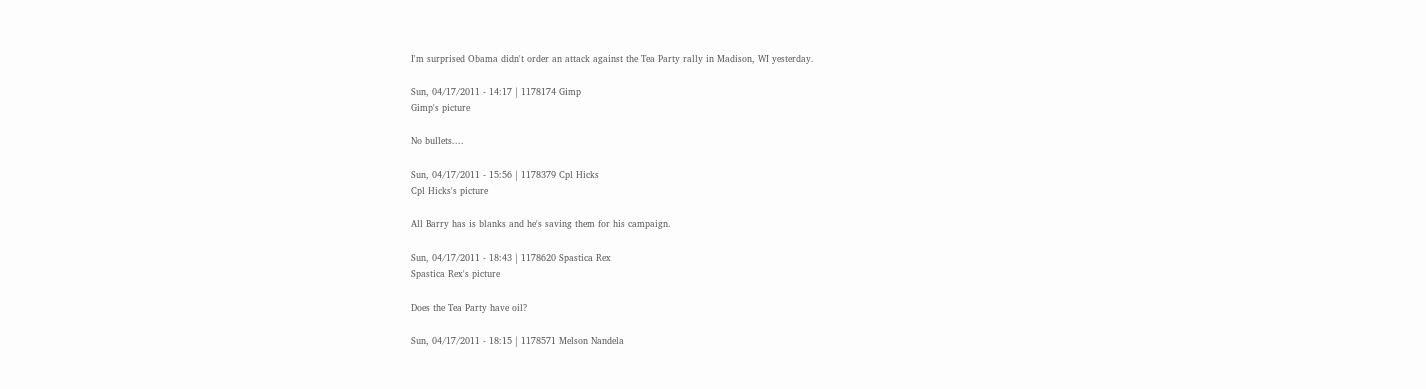I'm surprised Obama didn't order an attack against the Tea Party rally in Madison, WI yesterday.

Sun, 04/17/2011 - 14:17 | 1178174 Gimp
Gimp's picture

No bullets....

Sun, 04/17/2011 - 15:56 | 1178379 Cpl Hicks
Cpl Hicks's picture

All Barry has is blanks and he's saving them for his campaign.

Sun, 04/17/2011 - 18:43 | 1178620 Spastica Rex
Spastica Rex's picture

Does the Tea Party have oil?

Sun, 04/17/2011 - 18:15 | 1178571 Melson Nandela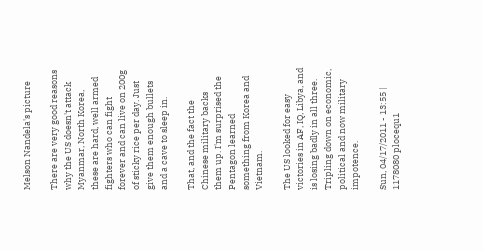Melson Nandela's picture

There are very good reasons why the US doesn't attack Myanmar, North Korea, these are hard, well armed fighters who can fight forever and can live on 200g of sticky rice per day. Just give them enough bullets and a cave to sleep in.

That, and the fact the Chinese military backs them up. I'm surprised the Pentagon learned something from Korea and Vietnam.

The US looked for easy victories in AF, IQ, Libya, and is losing badly in all three. Tripling down on economic, political and now military impotence.

Sun, 04/17/2011 - 13:55 | 1178080 plocequ1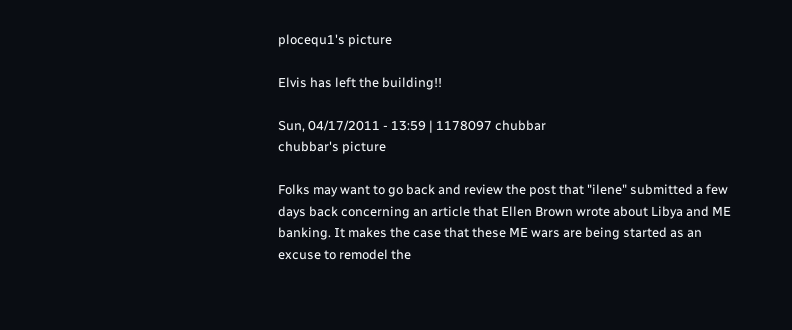plocequ1's picture

Elvis has left the building!!

Sun, 04/17/2011 - 13:59 | 1178097 chubbar
chubbar's picture

Folks may want to go back and review the post that "ilene" submitted a few days back concerning an article that Ellen Brown wrote about Libya and ME banking. It makes the case that these ME wars are being started as an excuse to remodel the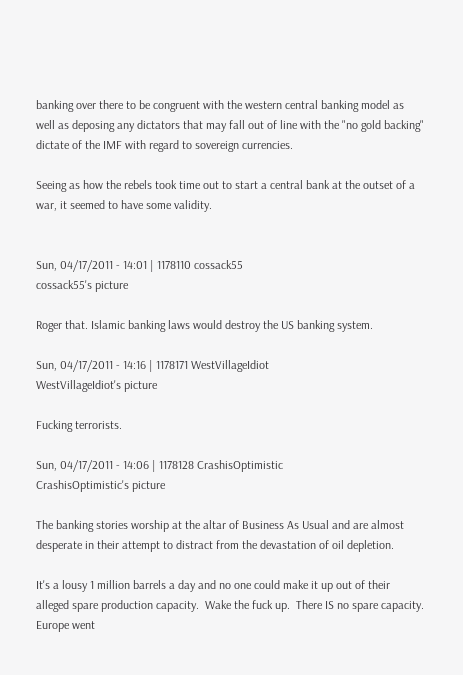banking over there to be congruent with the western central banking model as well as deposing any dictators that may fall out of line with the "no gold backing" dictate of the IMF with regard to sovereign currencies.

Seeing as how the rebels took time out to start a central bank at the outset of a war, it seemed to have some validity.


Sun, 04/17/2011 - 14:01 | 1178110 cossack55
cossack55's picture

Roger that. Islamic banking laws would destroy the US banking system.

Sun, 04/17/2011 - 14:16 | 1178171 WestVillageIdiot
WestVillageIdiot's picture

Fucking terrorists.

Sun, 04/17/2011 - 14:06 | 1178128 CrashisOptimistic
CrashisOptimistic's picture

The banking stories worship at the altar of Business As Usual and are almost desperate in their attempt to distract from the devastation of oil depletion.

It's a lousy 1 million barrels a day and no one could make it up out of their alleged spare production capacity.  Wake the fuck up.  There IS no spare capacity.  Europe went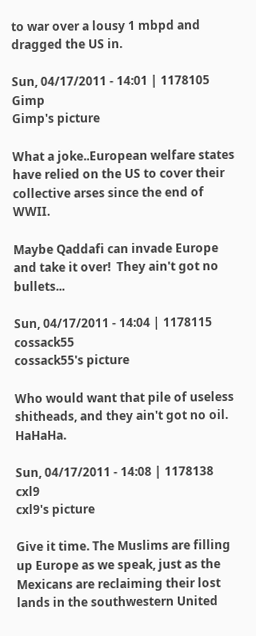to war over a lousy 1 mbpd and dragged the US in.

Sun, 04/17/2011 - 14:01 | 1178105 Gimp
Gimp's picture

What a joke..European welfare states have relied on the US to cover their collective arses since the end of WWII.

Maybe Qaddafi can invade Europe and take it over!  They ain't got no bullets...

Sun, 04/17/2011 - 14:04 | 1178115 cossack55
cossack55's picture

Who would want that pile of useless shitheads, and they ain't got no oil. HaHaHa.

Sun, 04/17/2011 - 14:08 | 1178138 cxl9
cxl9's picture

Give it time. The Muslims are filling up Europe as we speak, just as the Mexicans are reclaiming their lost lands in the southwestern United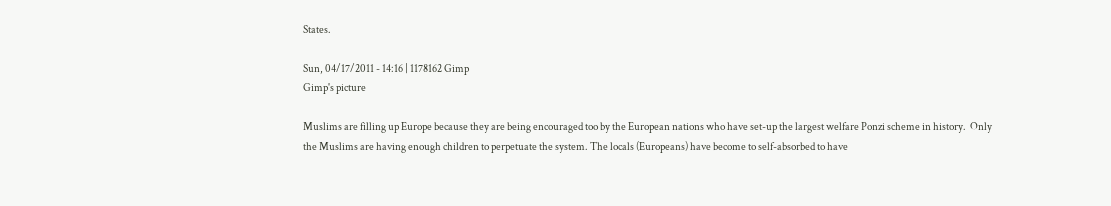States.

Sun, 04/17/2011 - 14:16 | 1178162 Gimp
Gimp's picture

Muslims are filling up Europe because they are being encouraged too by the European nations who have set-up the largest welfare Ponzi scheme in history.  Only the Muslims are having enough children to perpetuate the system. The locals (Europeans) have become to self-absorbed to have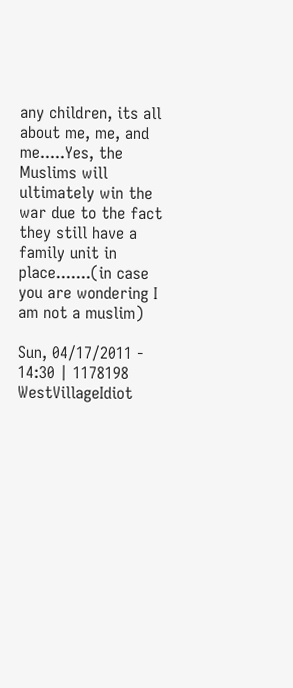any children, its all about me, me, and me.....Yes, the Muslims will ultimately win the war due to the fact they still have a family unit in place.......(in case you are wondering I am not a muslim)

Sun, 04/17/2011 - 14:30 | 1178198 WestVillageIdiot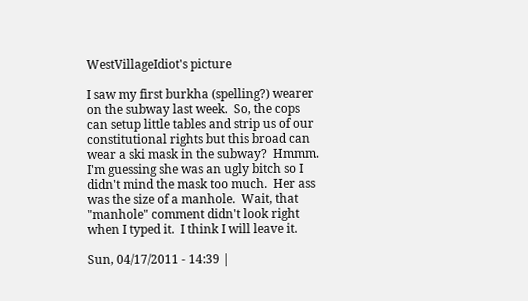WestVillageIdiot's picture

I saw my first burkha (spelling?) wearer on the subway last week.  So, the cops can setup little tables and strip us of our constitutional rights but this broad can wear a ski mask in the subway?  Hmmm.  I'm guessing she was an ugly bitch so I didn't mind the mask too much.  Her ass was the size of a manhole.  Wait, that "manhole" comment didn't look right when I typed it.  I think I will leave it.

Sun, 04/17/2011 - 14:39 |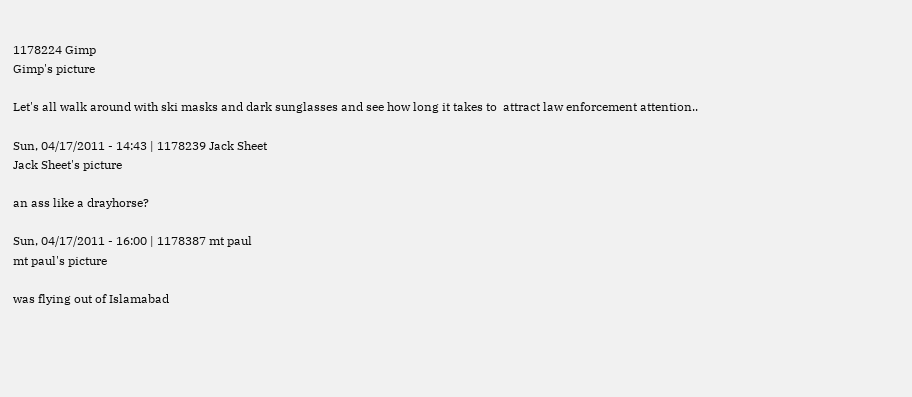1178224 Gimp
Gimp's picture

Let's all walk around with ski masks and dark sunglasses and see how long it takes to  attract law enforcement attention..

Sun, 04/17/2011 - 14:43 | 1178239 Jack Sheet
Jack Sheet's picture

an ass like a drayhorse?

Sun, 04/17/2011 - 16:00 | 1178387 mt paul
mt paul's picture

was flying out of Islamabad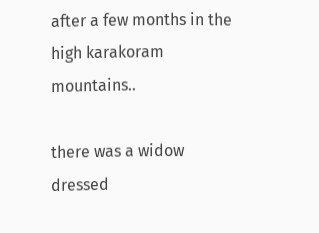after a few months in the high karakoram mountains..

there was a widow dressed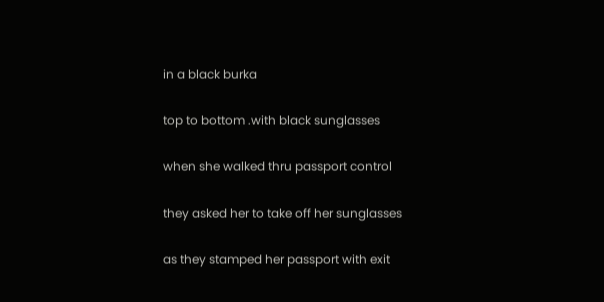in a black burka

top to bottom .with black sunglasses

when she walked thru passport control

they asked her to take off her sunglasses

as they stamped her passport with exit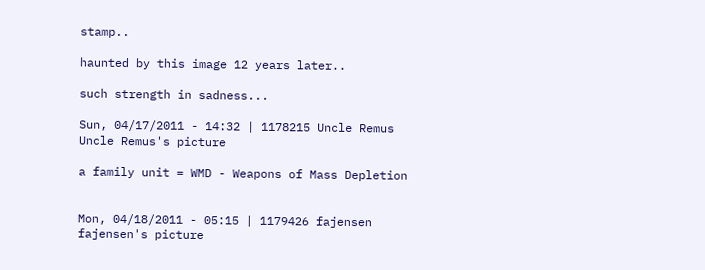stamp..

haunted by this image 12 years later..

such strength in sadness...

Sun, 04/17/2011 - 14:32 | 1178215 Uncle Remus
Uncle Remus's picture

a family unit = WMD - Weapons of Mass Depletion


Mon, 04/18/2011 - 05:15 | 1179426 fajensen
fajensen's picture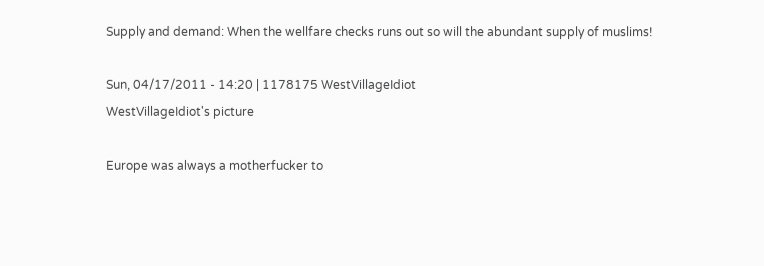Supply and demand: When the wellfare checks runs out so will the abundant supply of muslims!

Sun, 04/17/2011 - 14:20 | 1178175 WestVillageIdiot
WestVillageIdiot's picture

Europe was always a motherfucker to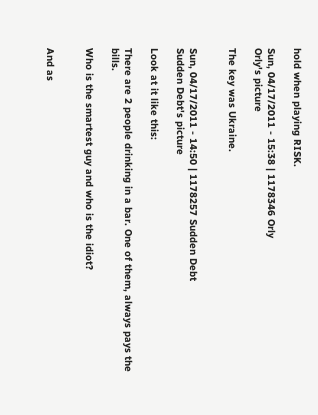hold when playing RISK.

Sun, 04/17/2011 - 15:38 | 1178346 Orly
Orly's picture

The key was Ukraine.


Sun, 04/17/2011 - 14:50 | 1178257 Sudden Debt
Sudden Debt's picture

Look at it like this:

There are 2 people drinking in a bar. One of them, always pays the bills.

Who is the smartest guy and who is the idiot?


And as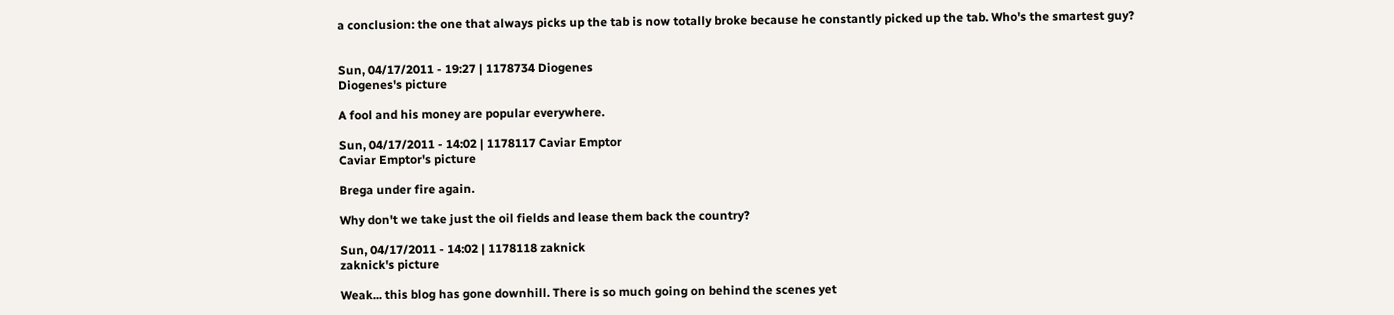a conclusion: the one that always picks up the tab is now totally broke because he constantly picked up the tab. Who's the smartest guy?


Sun, 04/17/2011 - 19:27 | 1178734 Diogenes
Diogenes's picture

A fool and his money are popular everywhere.

Sun, 04/17/2011 - 14:02 | 1178117 Caviar Emptor
Caviar Emptor's picture

Brega under fire again.

Why don't we take just the oil fields and lease them back the country?

Sun, 04/17/2011 - 14:02 | 1178118 zaknick
zaknick's picture

Weak... this blog has gone downhill. There is so much going on behind the scenes yet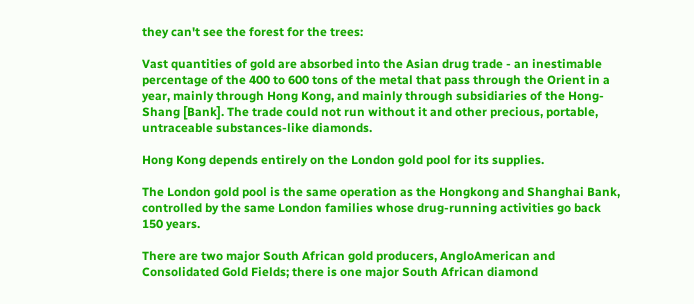they can't see the forest for the trees:

Vast quantities of gold are absorbed into the Asian drug trade - an inestimable percentage of the 400 to 600 tons of the metal that pass through the Orient in a year, mainly through Hong Kong, and mainly through subsidiaries of the Hong-Shang [Bank]. The trade could not run without it and other precious, portable, untraceable substances-like diamonds.

Hong Kong depends entirely on the London gold pool for its supplies.

The London gold pool is the same operation as the Hongkong and Shanghai Bank, controlled by the same London families whose drug-running activities go back 150 years.

There are two major South African gold producers, AngloAmerican and Consolidated Gold Fields; there is one major South African diamond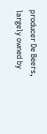producer De Beers, largely owned by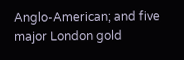Anglo-American; and five major London gold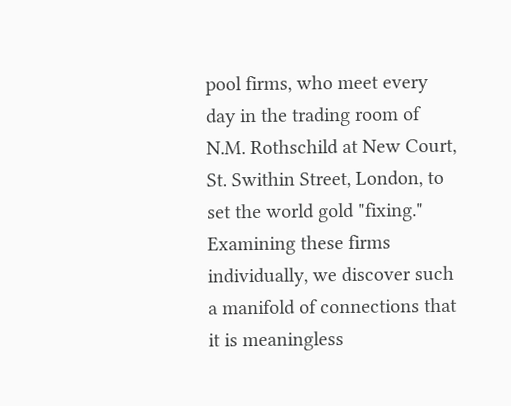pool firms, who meet every day in the trading room of N.M. Rothschild at New Court, St. Swithin Street, London, to set the world gold "fixing." Examining these firms individually, we discover such a manifold of connections that it is meaningless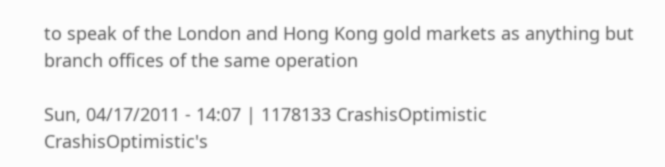to speak of the London and Hong Kong gold markets as anything but branch offices of the same operation

Sun, 04/17/2011 - 14:07 | 1178133 CrashisOptimistic
CrashisOptimistic's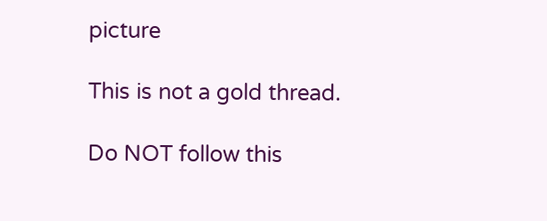picture

This is not a gold thread.

Do NOT follow this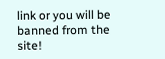link or you will be banned from the site!